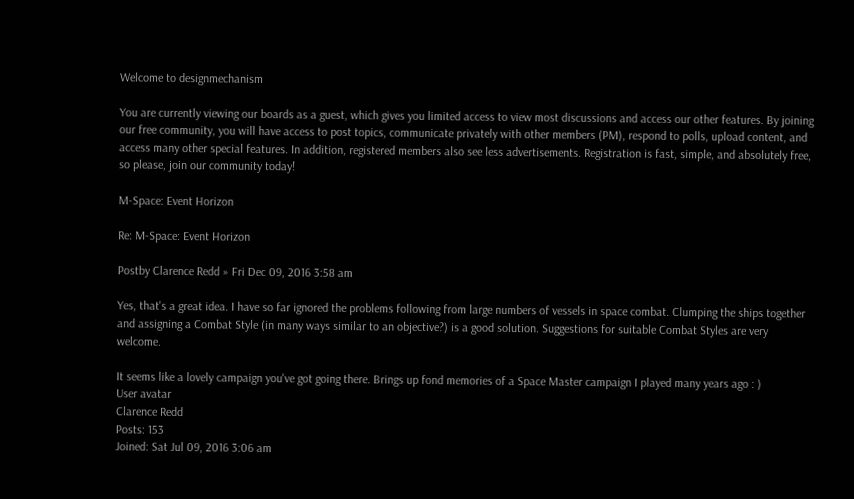Welcome to designmechanism

You are currently viewing our boards as a guest, which gives you limited access to view most discussions and access our other features. By joining our free community, you will have access to post topics, communicate privately with other members (PM), respond to polls, upload content, and access many other special features. In addition, registered members also see less advertisements. Registration is fast, simple, and absolutely free, so please, join our community today!

M-Space: Event Horizon

Re: M-Space: Event Horizon

Postby Clarence Redd » Fri Dec 09, 2016 3:58 am

Yes, that's a great idea. I have so far ignored the problems following from large numbers of vessels in space combat. Clumping the ships together and assigning a Combat Style (in many ways similar to an objective?) is a good solution. Suggestions for suitable Combat Styles are very welcome.

It seems like a lovely campaign you've got going there. Brings up fond memories of a Space Master campaign I played many years ago : )
User avatar
Clarence Redd
Posts: 153
Joined: Sat Jul 09, 2016 3:06 am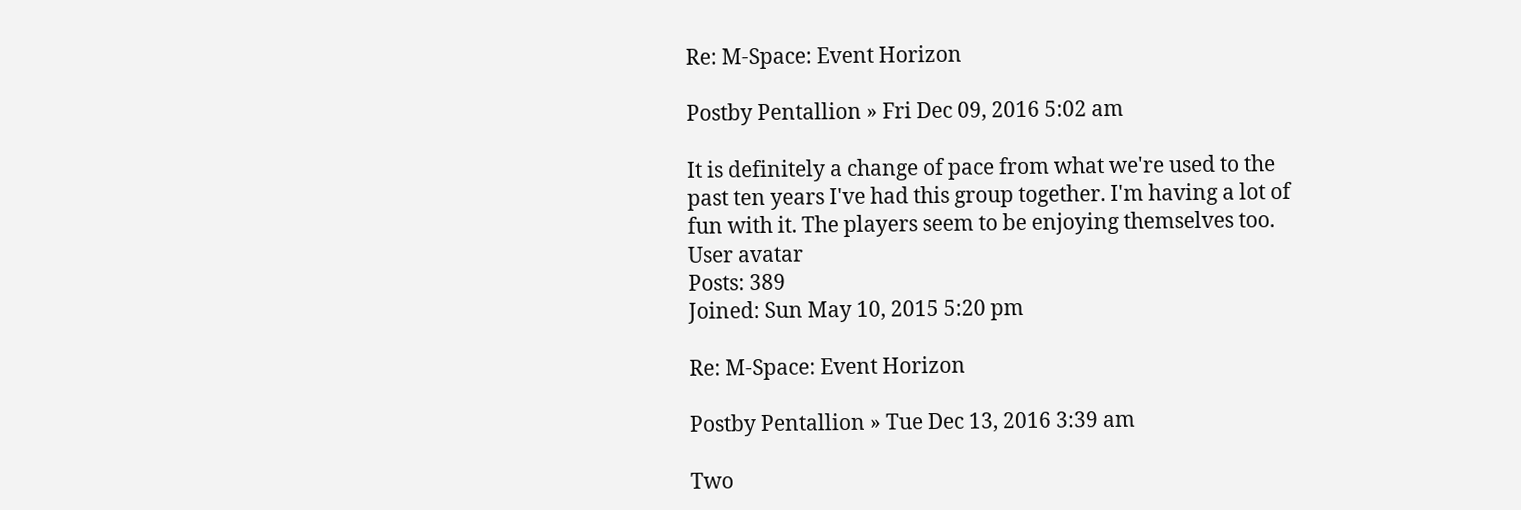Re: M-Space: Event Horizon

Postby Pentallion » Fri Dec 09, 2016 5:02 am

It is definitely a change of pace from what we're used to the past ten years I've had this group together. I'm having a lot of fun with it. The players seem to be enjoying themselves too.
User avatar
Posts: 389
Joined: Sun May 10, 2015 5:20 pm

Re: M-Space: Event Horizon

Postby Pentallion » Tue Dec 13, 2016 3:39 am

Two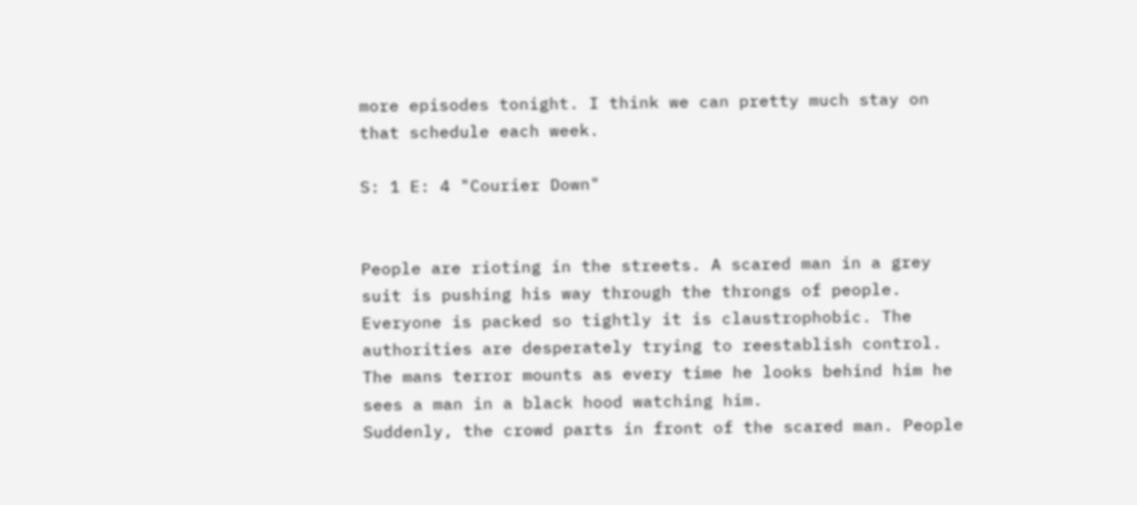more episodes tonight. I think we can pretty much stay on that schedule each week.

S: 1 E: 4 "Courier Down"


People are rioting in the streets. A scared man in a grey suit is pushing his way through the throngs of people. Everyone is packed so tightly it is claustrophobic. The authorities are desperately trying to reestablish control.
The mans terror mounts as every time he looks behind him he sees a man in a black hood watching him.
Suddenly, the crowd parts in front of the scared man. People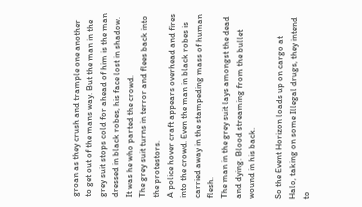groan as they crush and trample one another to get out of the mans way. But the man in the grey suit stops cold for ahead of him is the man dressed in black robes, his face lost in shadow.
It was he who parted the crowd.
The grey suit turns in terror and flees back into the protestors.
A police hover craft appears overhead and fires into the crowd. Even the man in black robes is carried away in the stampeding mass of human flesh.
The man in the grey suit lays amongst the dead and dying. Blood streaming from the bullet wound in his back.

So the Event Horizon loads up on cargo at Halo, taking on some Illegal drugs, they intend to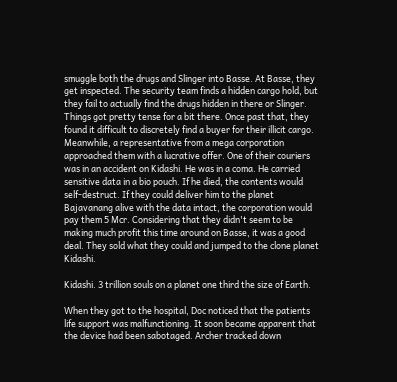smuggle both the drugs and Slinger into Basse. At Basse, they get inspected. The security team finds a hidden cargo hold, but they fail to actually find the drugs hidden in there or Slinger. Things got pretty tense for a bit there. Once past that, they found it difficult to discretely find a buyer for their illicit cargo. Meanwhile, a representative from a mega corporation approached them with a lucrative offer. One of their couriers was in an accident on Kidashi. He was in a coma. He carried sensitive data in a bio pouch. If he died, the contents would self-destruct. If they could deliver him to the planet Bajavanang alive with the data intact, the corporation would pay them 5 Mcr. Considering that they didn't seem to be making much profit this time around on Basse, it was a good deal. They sold what they could and jumped to the clone planet Kidashi.

Kidashi. 3 trillion souls on a planet one third the size of Earth.

When they got to the hospital, Doc noticed that the patients life support was malfunctioning. It soon became apparent that the device had been sabotaged. Archer tracked down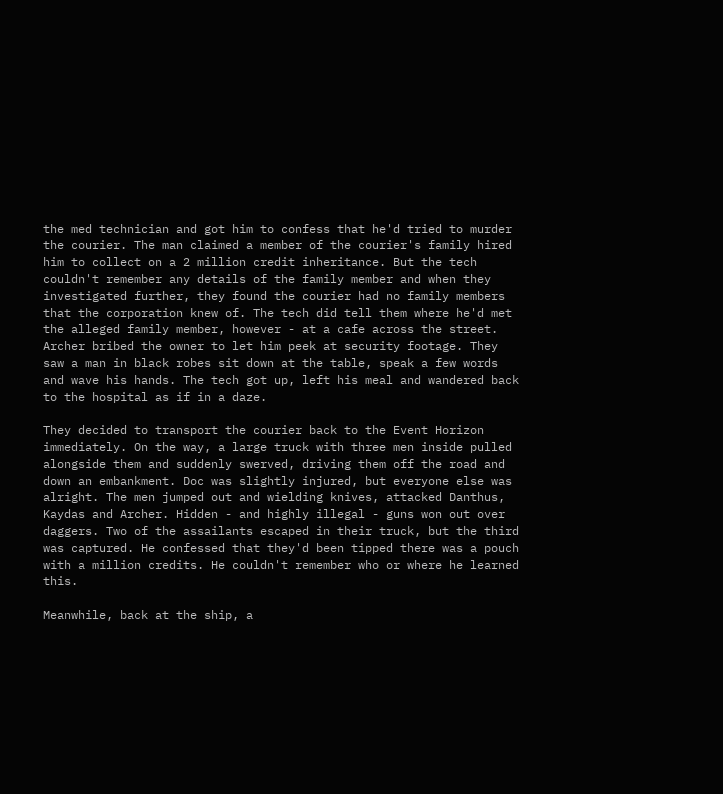the med technician and got him to confess that he'd tried to murder the courier. The man claimed a member of the courier's family hired him to collect on a 2 million credit inheritance. But the tech couldn't remember any details of the family member and when they investigated further, they found the courier had no family members that the corporation knew of. The tech did tell them where he'd met the alleged family member, however - at a cafe across the street. Archer bribed the owner to let him peek at security footage. They saw a man in black robes sit down at the table, speak a few words and wave his hands. The tech got up, left his meal and wandered back to the hospital as if in a daze.

They decided to transport the courier back to the Event Horizon immediately. On the way, a large truck with three men inside pulled alongside them and suddenly swerved, driving them off the road and down an embankment. Doc was slightly injured, but everyone else was alright. The men jumped out and wielding knives, attacked Danthus, Kaydas and Archer. Hidden - and highly illegal - guns won out over daggers. Two of the assailants escaped in their truck, but the third was captured. He confessed that they'd been tipped there was a pouch with a million credits. He couldn't remember who or where he learned this.

Meanwhile, back at the ship, a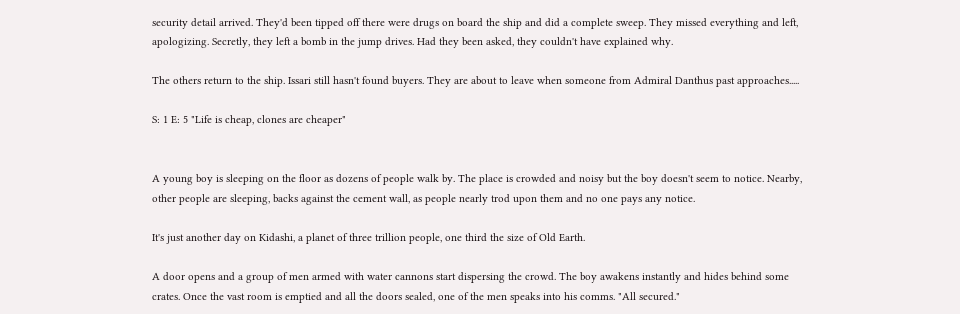security detail arrived. They'd been tipped off there were drugs on board the ship and did a complete sweep. They missed everything and left, apologizing. Secretly, they left a bomb in the jump drives. Had they been asked, they couldn't have explained why.

The others return to the ship. Issari still hasn't found buyers. They are about to leave when someone from Admiral Danthus past approaches.....

S: 1 E: 5 "Life is cheap, clones are cheaper"


A young boy is sleeping on the floor as dozens of people walk by. The place is crowded and noisy but the boy doesn't seem to notice. Nearby, other people are sleeping, backs against the cement wall, as people nearly trod upon them and no one pays any notice.

It's just another day on Kidashi, a planet of three trillion people, one third the size of Old Earth.

A door opens and a group of men armed with water cannons start dispersing the crowd. The boy awakens instantly and hides behind some crates. Once the vast room is emptied and all the doors sealed, one of the men speaks into his comms. "All secured."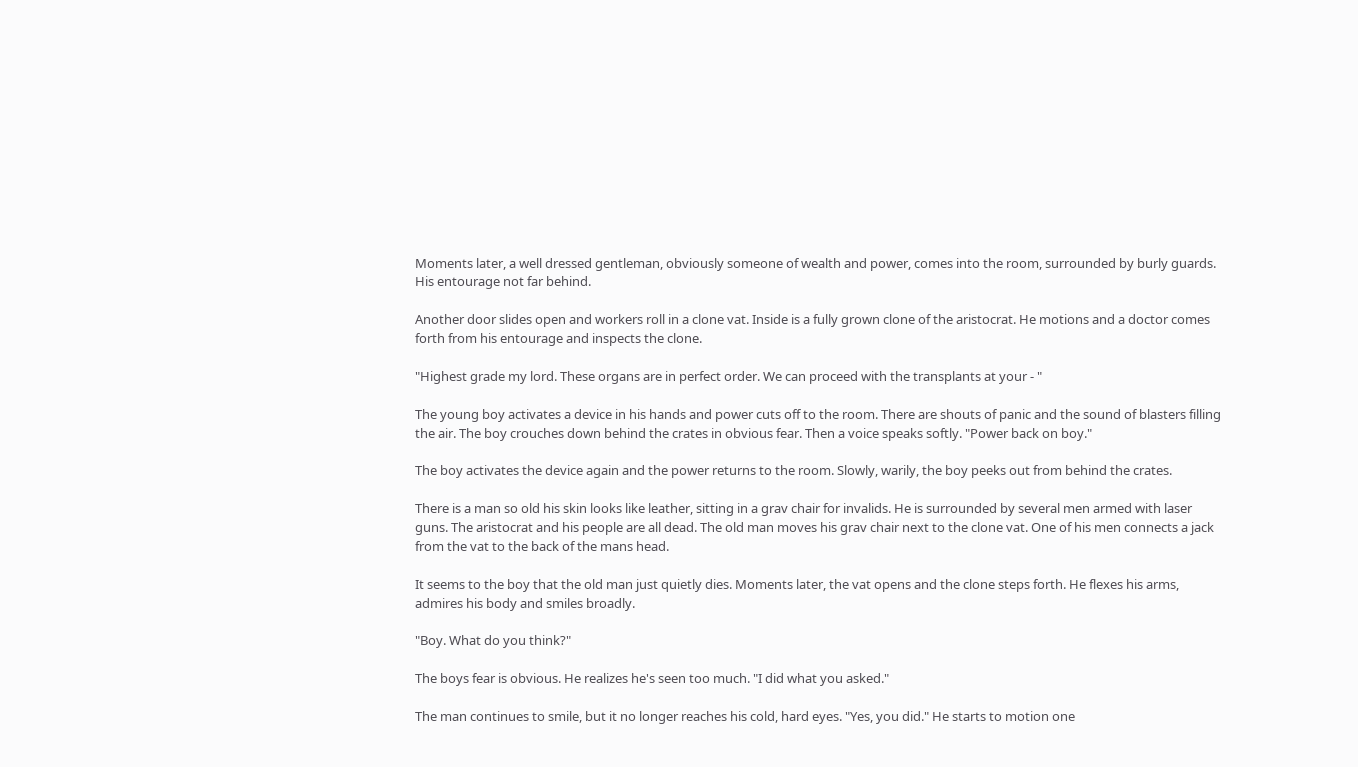Moments later, a well dressed gentleman, obviously someone of wealth and power, comes into the room, surrounded by burly guards. His entourage not far behind.

Another door slides open and workers roll in a clone vat. Inside is a fully grown clone of the aristocrat. He motions and a doctor comes forth from his entourage and inspects the clone.

"Highest grade my lord. These organs are in perfect order. We can proceed with the transplants at your - "

The young boy activates a device in his hands and power cuts off to the room. There are shouts of panic and the sound of blasters filling the air. The boy crouches down behind the crates in obvious fear. Then a voice speaks softly. "Power back on boy."

The boy activates the device again and the power returns to the room. Slowly, warily, the boy peeks out from behind the crates.

There is a man so old his skin looks like leather, sitting in a grav chair for invalids. He is surrounded by several men armed with laser guns. The aristocrat and his people are all dead. The old man moves his grav chair next to the clone vat. One of his men connects a jack from the vat to the back of the mans head.

It seems to the boy that the old man just quietly dies. Moments later, the vat opens and the clone steps forth. He flexes his arms, admires his body and smiles broadly.

"Boy. What do you think?"

The boys fear is obvious. He realizes he's seen too much. "I did what you asked."

The man continues to smile, but it no longer reaches his cold, hard eyes. "Yes, you did." He starts to motion one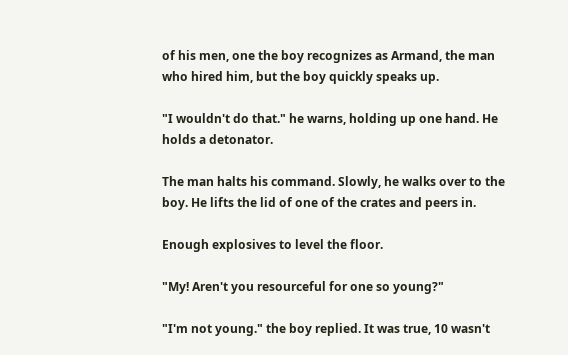of his men, one the boy recognizes as Armand, the man who hired him, but the boy quickly speaks up.

"I wouldn't do that." he warns, holding up one hand. He holds a detonator.

The man halts his command. Slowly, he walks over to the boy. He lifts the lid of one of the crates and peers in.

Enough explosives to level the floor.

"My! Aren't you resourceful for one so young?"

"I'm not young." the boy replied. It was true, 10 wasn't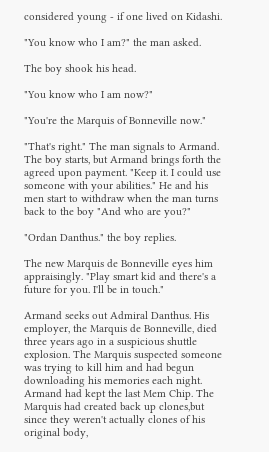considered young - if one lived on Kidashi.

"You know who I am?" the man asked.

The boy shook his head.

"You know who I am now?"

"You're the Marquis of Bonneville now."

"That's right." The man signals to Armand. The boy starts, but Armand brings forth the agreed upon payment. "Keep it. I could use someone with your abilities." He and his men start to withdraw when the man turns back to the boy "And who are you?"

"Ordan Danthus." the boy replies.

The new Marquis de Bonneville eyes him appraisingly. "Play smart kid and there's a future for you. I'll be in touch."

Armand seeks out Admiral Danthus. His employer, the Marquis de Bonneville, died three years ago in a suspicious shuttle explosion. The Marquis suspected someone was trying to kill him and had begun downloading his memories each night. Armand had kept the last Mem Chip. The Marquis had created back up clones,but since they weren't actually clones of his original body,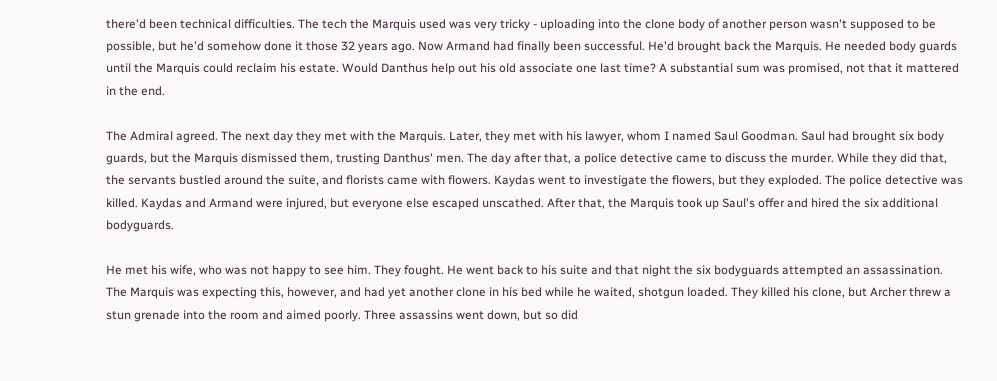there'd been technical difficulties. The tech the Marquis used was very tricky - uploading into the clone body of another person wasn't supposed to be possible, but he'd somehow done it those 32 years ago. Now Armand had finally been successful. He'd brought back the Marquis. He needed body guards until the Marquis could reclaim his estate. Would Danthus help out his old associate one last time? A substantial sum was promised, not that it mattered in the end.

The Admiral agreed. The next day they met with the Marquis. Later, they met with his lawyer, whom I named Saul Goodman. Saul had brought six body guards, but the Marquis dismissed them, trusting Danthus' men. The day after that, a police detective came to discuss the murder. While they did that, the servants bustled around the suite, and florists came with flowers. Kaydas went to investigate the flowers, but they exploded. The police detective was killed. Kaydas and Armand were injured, but everyone else escaped unscathed. After that, the Marquis took up Saul's offer and hired the six additional bodyguards.

He met his wife, who was not happy to see him. They fought. He went back to his suite and that night the six bodyguards attempted an assassination. The Marquis was expecting this, however, and had yet another clone in his bed while he waited, shotgun loaded. They killed his clone, but Archer threw a stun grenade into the room and aimed poorly. Three assassins went down, but so did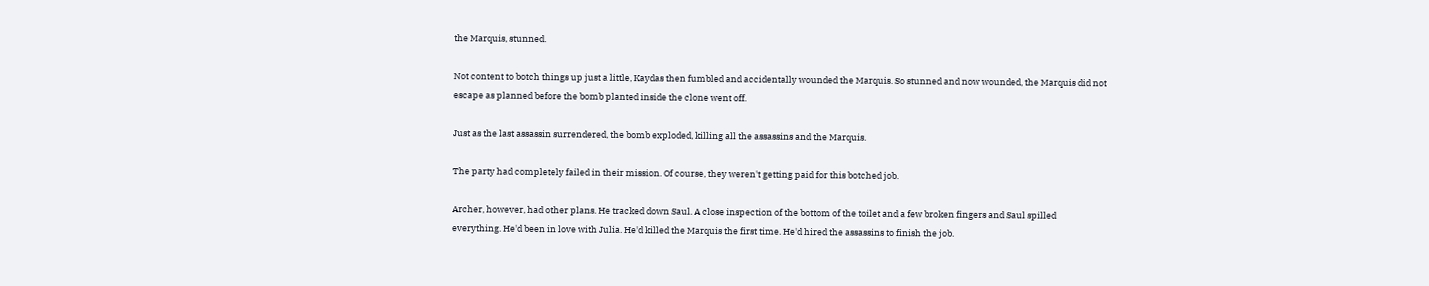the Marquis, stunned.

Not content to botch things up just a little, Kaydas then fumbled and accidentally wounded the Marquis. So stunned and now wounded, the Marquis did not escape as planned before the bomb planted inside the clone went off.

Just as the last assassin surrendered, the bomb exploded, killing all the assassins and the Marquis.

The party had completely failed in their mission. Of course, they weren't getting paid for this botched job.

Archer, however, had other plans. He tracked down Saul. A close inspection of the bottom of the toilet and a few broken fingers and Saul spilled everything. He'd been in love with Julia. He'd killed the Marquis the first time. He'd hired the assassins to finish the job.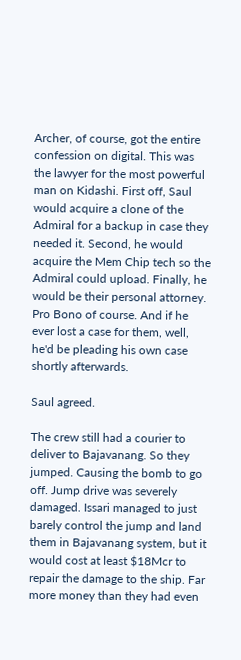Archer, of course, got the entire confession on digital. This was the lawyer for the most powerful man on Kidashi. First off, Saul would acquire a clone of the Admiral for a backup in case they needed it. Second, he would acquire the Mem Chip tech so the Admiral could upload. Finally, he would be their personal attorney. Pro Bono of course. And if he ever lost a case for them, well, he'd be pleading his own case shortly afterwards.

Saul agreed.

The crew still had a courier to deliver to Bajavanang. So they jumped. Causing the bomb to go off. Jump drive was severely damaged. Issari managed to just barely control the jump and land them in Bajavanang system, but it would cost at least $18Mcr to repair the damage to the ship. Far more money than they had even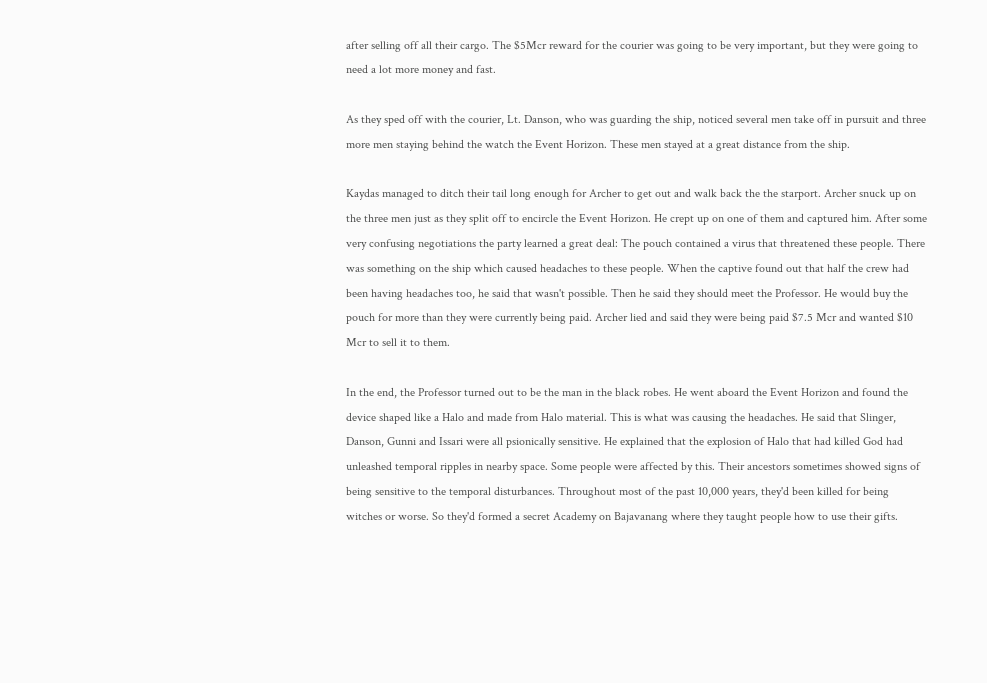after selling off all their cargo. The $5Mcr reward for the courier was going to be very important, but they were going to need a lot more money and fast.

As they sped off with the courier, Lt. Danson, who was guarding the ship, noticed several men take off in pursuit and three more men staying behind the watch the Event Horizon. These men stayed at a great distance from the ship.

Kaydas managed to ditch their tail long enough for Archer to get out and walk back the the starport. Archer snuck up on the three men just as they split off to encircle the Event Horizon. He crept up on one of them and captured him. After some very confusing negotiations the party learned a great deal: The pouch contained a virus that threatened these people. There was something on the ship which caused headaches to these people. When the captive found out that half the crew had been having headaches too, he said that wasn't possible. Then he said they should meet the Professor. He would buy the pouch for more than they were currently being paid. Archer lied and said they were being paid $7.5 Mcr and wanted $10 Mcr to sell it to them.

In the end, the Professor turned out to be the man in the black robes. He went aboard the Event Horizon and found the device shaped like a Halo and made from Halo material. This is what was causing the headaches. He said that Slinger, Danson, Gunni and Issari were all psionically sensitive. He explained that the explosion of Halo that had killed God had unleashed temporal ripples in nearby space. Some people were affected by this. Their ancestors sometimes showed signs of being sensitive to the temporal disturbances. Throughout most of the past 10,000 years, they'd been killed for being witches or worse. So they'd formed a secret Academy on Bajavanang where they taught people how to use their gifts.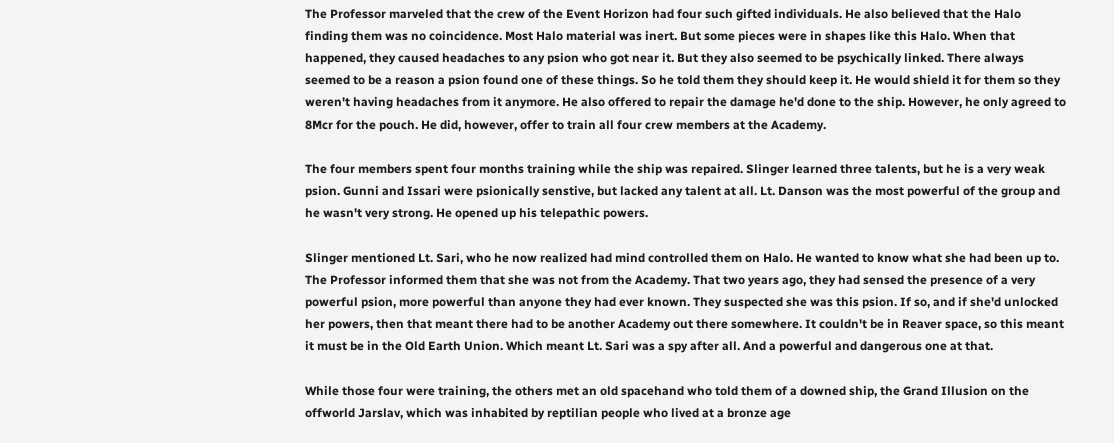The Professor marveled that the crew of the Event Horizon had four such gifted individuals. He also believed that the Halo finding them was no coincidence. Most Halo material was inert. But some pieces were in shapes like this Halo. When that happened, they caused headaches to any psion who got near it. But they also seemed to be psychically linked. There always seemed to be a reason a psion found one of these things. So he told them they should keep it. He would shield it for them so they weren't having headaches from it anymore. He also offered to repair the damage he'd done to the ship. However, he only agreed to 8Mcr for the pouch. He did, however, offer to train all four crew members at the Academy.

The four members spent four months training while the ship was repaired. Slinger learned three talents, but he is a very weak psion. Gunni and Issari were psionically senstive, but lacked any talent at all. Lt. Danson was the most powerful of the group and he wasn't very strong. He opened up his telepathic powers.

Slinger mentioned Lt. Sari, who he now realized had mind controlled them on Halo. He wanted to know what she had been up to. The Professor informed them that she was not from the Academy. That two years ago, they had sensed the presence of a very powerful psion, more powerful than anyone they had ever known. They suspected she was this psion. If so, and if she'd unlocked her powers, then that meant there had to be another Academy out there somewhere. It couldn't be in Reaver space, so this meant it must be in the Old Earth Union. Which meant Lt. Sari was a spy after all. And a powerful and dangerous one at that.

While those four were training, the others met an old spacehand who told them of a downed ship, the Grand Illusion on the offworld Jarslav, which was inhabited by reptilian people who lived at a bronze age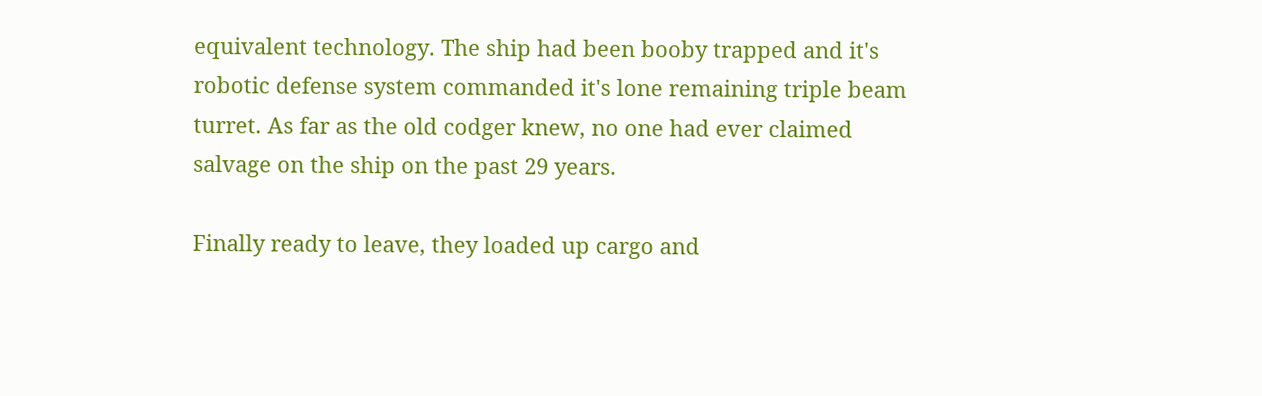equivalent technology. The ship had been booby trapped and it's robotic defense system commanded it's lone remaining triple beam turret. As far as the old codger knew, no one had ever claimed salvage on the ship on the past 29 years.

Finally ready to leave, they loaded up cargo and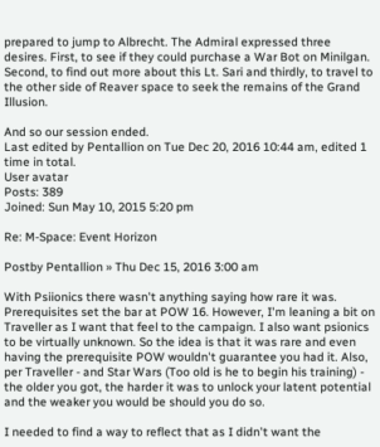prepared to jump to Albrecht. The Admiral expressed three desires. First, to see if they could purchase a War Bot on Minilgan. Second, to find out more about this Lt. Sari and thirdly, to travel to the other side of Reaver space to seek the remains of the Grand Illusion.

And so our session ended.
Last edited by Pentallion on Tue Dec 20, 2016 10:44 am, edited 1 time in total.
User avatar
Posts: 389
Joined: Sun May 10, 2015 5:20 pm

Re: M-Space: Event Horizon

Postby Pentallion » Thu Dec 15, 2016 3:00 am

With Psiionics there wasn't anything saying how rare it was. Prerequisites set the bar at POW 16. However, I'm leaning a bit on Traveller as I want that feel to the campaign. I also want psionics to be virtually unknown. So the idea is that it was rare and even having the prerequisite POW wouldn't guarantee you had it. Also, per Traveller - and Star Wars (Too old is he to begin his training) - the older you got, the harder it was to unlock your latent potential and the weaker you would be should you do so.

I needed to find a way to reflect that as I didn't want the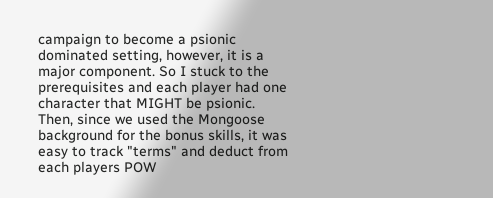campaign to become a psionic dominated setting, however, it is a major component. So I stuck to the prerequisites and each player had one character that MIGHT be psionic. Then, since we used the Mongoose background for the bonus skills, it was easy to track "terms" and deduct from each players POW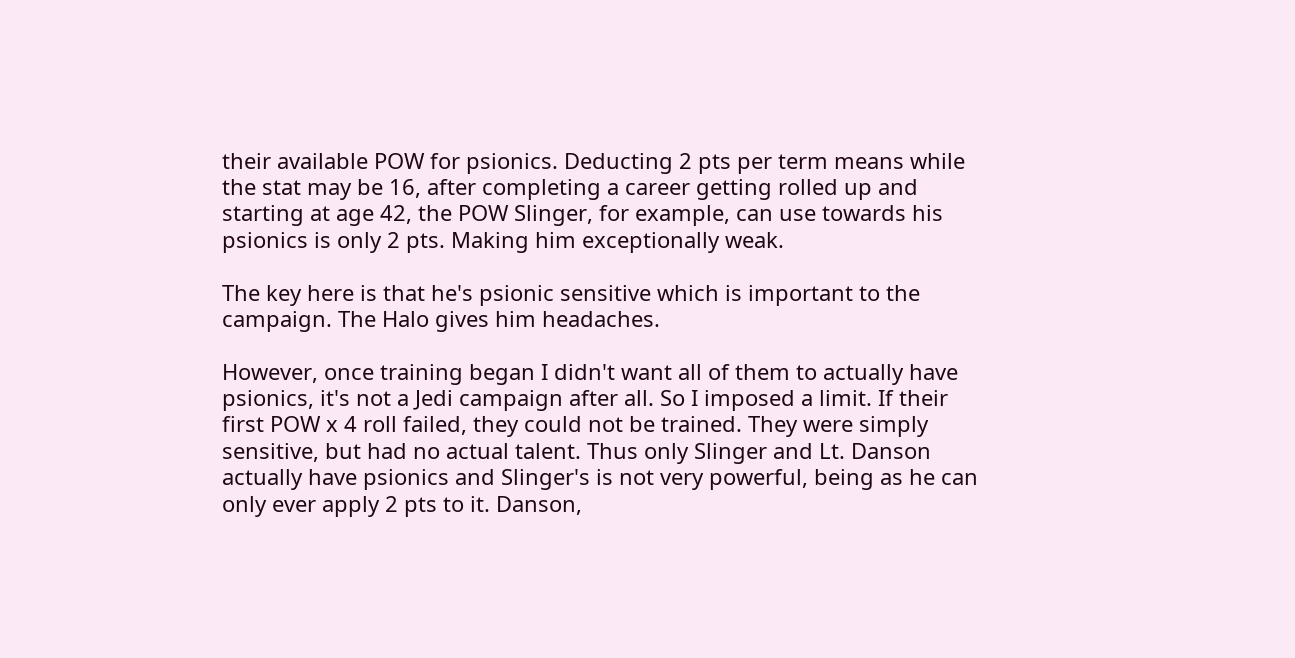their available POW for psionics. Deducting 2 pts per term means while the stat may be 16, after completing a career getting rolled up and starting at age 42, the POW Slinger, for example, can use towards his psionics is only 2 pts. Making him exceptionally weak.

The key here is that he's psionic sensitive which is important to the campaign. The Halo gives him headaches.

However, once training began I didn't want all of them to actually have psionics, it's not a Jedi campaign after all. So I imposed a limit. If their first POW x 4 roll failed, they could not be trained. They were simply sensitive, but had no actual talent. Thus only Slinger and Lt. Danson actually have psionics and Slinger's is not very powerful, being as he can only ever apply 2 pts to it. Danson,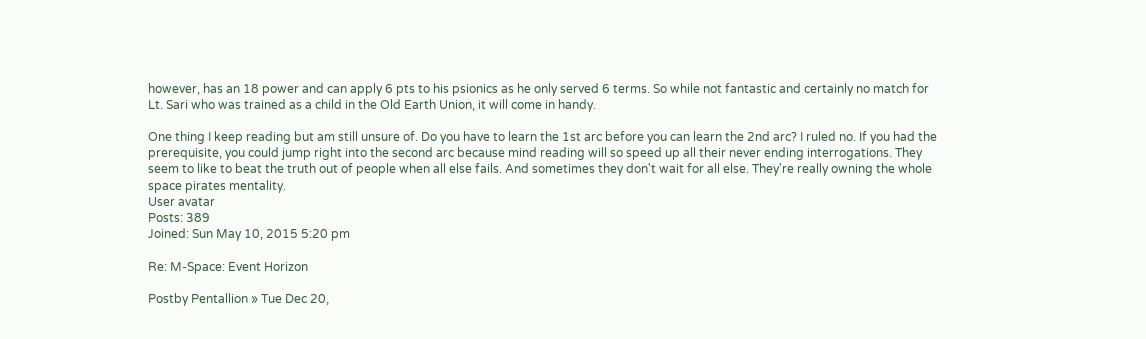however, has an 18 power and can apply 6 pts to his psionics as he only served 6 terms. So while not fantastic and certainly no match for Lt. Sari who was trained as a child in the Old Earth Union, it will come in handy.

One thing I keep reading but am still unsure of. Do you have to learn the 1st arc before you can learn the 2nd arc? I ruled no. If you had the prerequisite, you could jump right into the second arc because mind reading will so speed up all their never ending interrogations. They seem to like to beat the truth out of people when all else fails. And sometimes they don't wait for all else. They're really owning the whole space pirates mentality.
User avatar
Posts: 389
Joined: Sun May 10, 2015 5:20 pm

Re: M-Space: Event Horizon

Postby Pentallion » Tue Dec 20,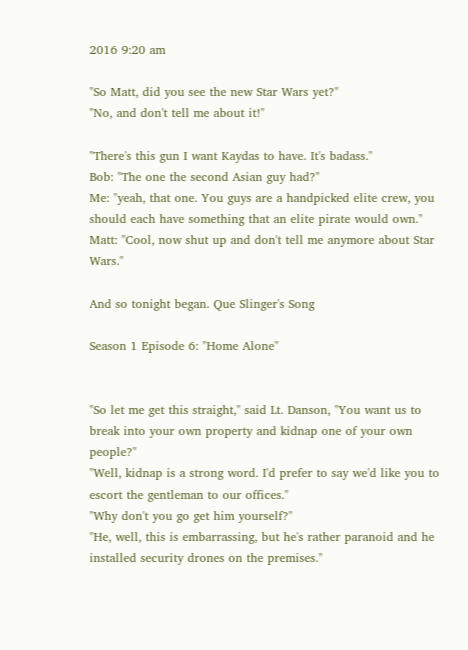2016 9:20 am

"So Matt, did you see the new Star Wars yet?"
"No, and don't tell me about it!"

"There's this gun I want Kaydas to have. It's badass."
Bob: "The one the second Asian guy had?"
Me: "yeah, that one. You guys are a handpicked elite crew, you should each have something that an elite pirate would own."
Matt: "Cool, now shut up and don't tell me anymore about Star Wars."

And so tonight began. Que Slinger's Song

Season 1 Episode 6: "Home Alone"


"So let me get this straight," said Lt. Danson, "You want us to break into your own property and kidnap one of your own people?"
"Well, kidnap is a strong word. I'd prefer to say we'd like you to escort the gentleman to our offices."
"Why don't you go get him yourself?"
"He, well, this is embarrassing, but he's rather paranoid and he installed security drones on the premises."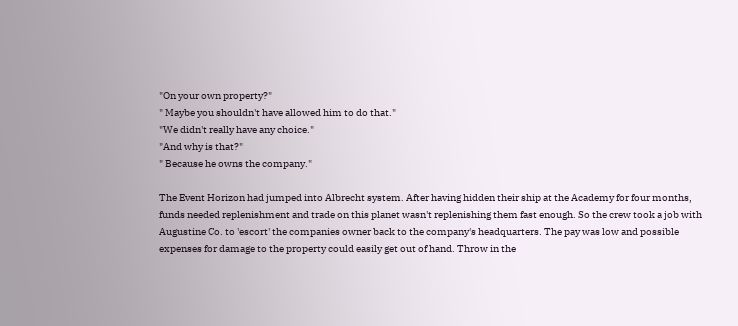"On your own property?"
" Maybe you shouldn't have allowed him to do that."
"We didn't really have any choice."
"And why is that?"
" Because he owns the company."

The Event Horizon had jumped into Albrecht system. After having hidden their ship at the Academy for four months, funds needed replenishment and trade on this planet wasn't replenishing them fast enough. So the crew took a job with Augustine Co. to 'escort' the companies owner back to the company's headquarters. The pay was low and possible expenses for damage to the property could easily get out of hand. Throw in the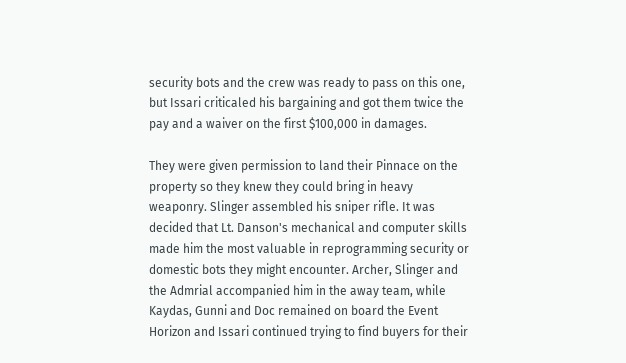security bots and the crew was ready to pass on this one, but Issari criticaled his bargaining and got them twice the pay and a waiver on the first $100,000 in damages.

They were given permission to land their Pinnace on the property so they knew they could bring in heavy weaponry. Slinger assembled his sniper rifle. It was decided that Lt. Danson's mechanical and computer skills made him the most valuable in reprogramming security or domestic bots they might encounter. Archer, Slinger and the Admrial accompanied him in the away team, while Kaydas, Gunni and Doc remained on board the Event Horizon and Issari continued trying to find buyers for their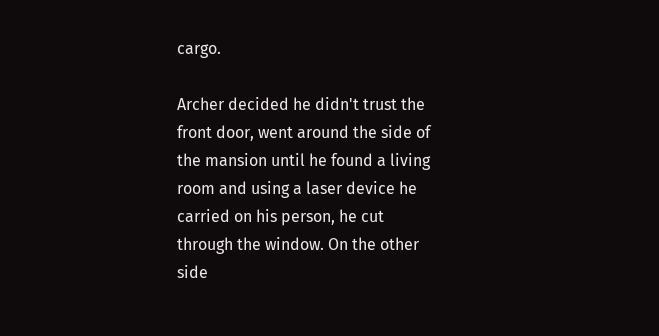cargo.

Archer decided he didn't trust the front door, went around the side of the mansion until he found a living room and using a laser device he carried on his person, he cut through the window. On the other side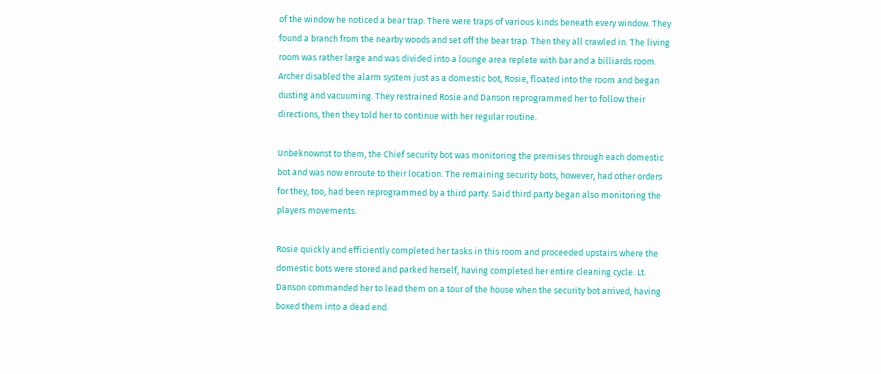of the window he noticed a bear trap. There were traps of various kinds beneath every window. They found a branch from the nearby woods and set off the bear trap. Then they all crawled in. The living room was rather large and was divided into a lounge area replete with bar and a billiards room. Archer disabled the alarm system just as a domestic bot, Rosie, floated into the room and began dusting and vacuuming. They restrained Rosie and Danson reprogrammed her to follow their directions, then they told her to continue with her regular routine.

Unbeknownst to them, the Chief security bot was monitoring the premises through each domestic bot and was now enroute to their location. The remaining security bots, however, had other orders for they, too, had been reprogrammed by a third party. Said third party began also monitoring the players movements.

Rosie quickly and efficiently completed her tasks in this room and proceeded upstairs where the domestic bots were stored and parked herself, having completed her entire cleaning cycle. Lt. Danson commanded her to lead them on a tour of the house when the security bot arrived, having boxed them into a dead end.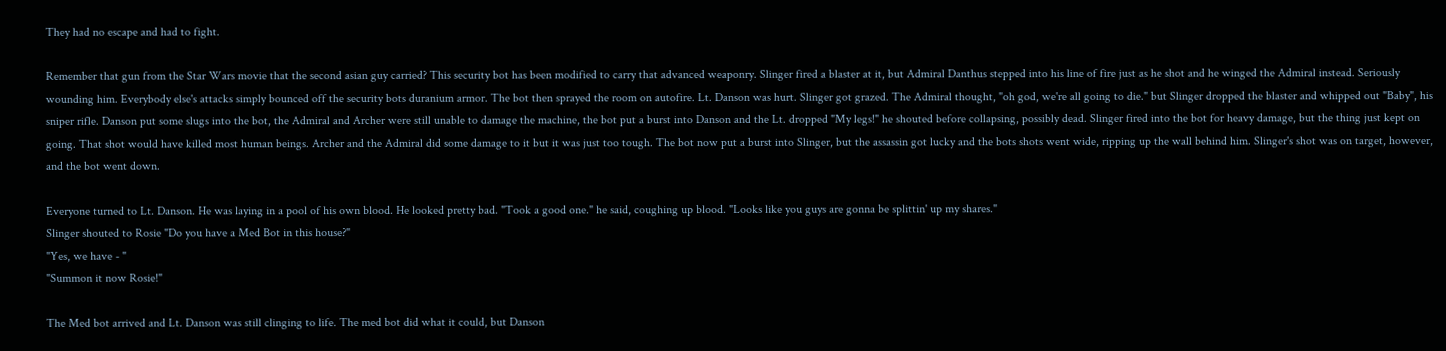They had no escape and had to fight.

Remember that gun from the Star Wars movie that the second asian guy carried? This security bot has been modified to carry that advanced weaponry. Slinger fired a blaster at it, but Admiral Danthus stepped into his line of fire just as he shot and he winged the Admiral instead. Seriously wounding him. Everybody else's attacks simply bounced off the security bots duranium armor. The bot then sprayed the room on autofire. Lt. Danson was hurt. Slinger got grazed. The Admiral thought, "oh god, we're all going to die." but Slinger dropped the blaster and whipped out "Baby", his sniper rifle. Danson put some slugs into the bot, the Admiral and Archer were still unable to damage the machine, the bot put a burst into Danson and the Lt. dropped "My legs!" he shouted before collapsing, possibly dead. Slinger fired into the bot for heavy damage, but the thing just kept on going. That shot would have killed most human beings. Archer and the Admiral did some damage to it but it was just too tough. The bot now put a burst into Slinger, but the assassin got lucky and the bots shots went wide, ripping up the wall behind him. Slinger's shot was on target, however, and the bot went down.

Everyone turned to Lt. Danson. He was laying in a pool of his own blood. He looked pretty bad. "Took a good one." he said, coughing up blood. "Looks like you guys are gonna be splittin' up my shares."
Slinger shouted to Rosie "Do you have a Med Bot in this house?"
"Yes, we have - "
"Summon it now Rosie!"

The Med bot arrived and Lt. Danson was still clinging to life. The med bot did what it could, but Danson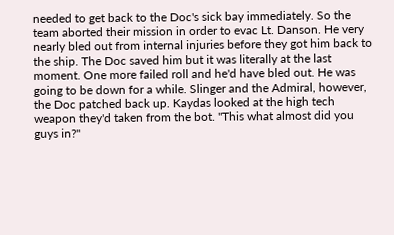needed to get back to the Doc's sick bay immediately. So the team aborted their mission in order to evac Lt. Danson. He very nearly bled out from internal injuries before they got him back to the ship. The Doc saved him but it was literally at the last moment. One more failed roll and he'd have bled out. He was going to be down for a while. Slinger and the Admiral, however, the Doc patched back up. Kaydas looked at the high tech weapon they'd taken from the bot. "This what almost did you guys in?"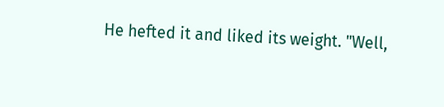He hefted it and liked its weight. "Well,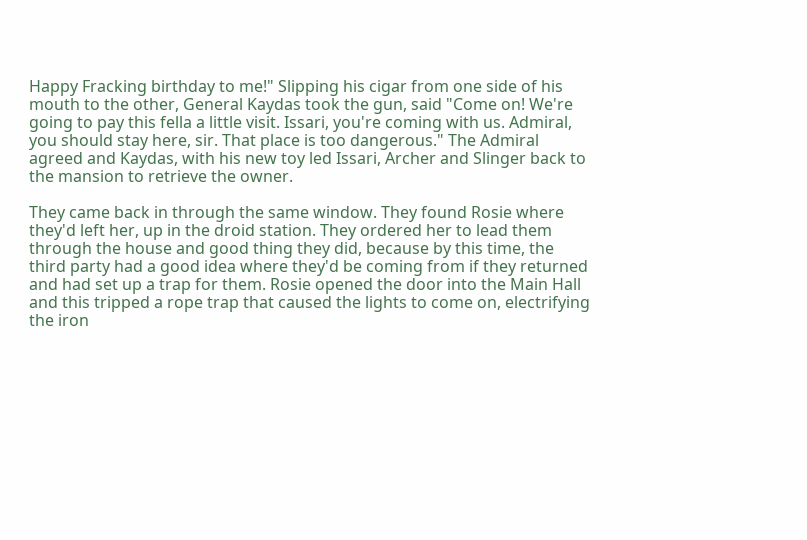Happy Fracking birthday to me!" Slipping his cigar from one side of his mouth to the other, General Kaydas took the gun, said "Come on! We're going to pay this fella a little visit. Issari, you're coming with us. Admiral, you should stay here, sir. That place is too dangerous." The Admiral agreed and Kaydas, with his new toy led Issari, Archer and Slinger back to the mansion to retrieve the owner.

They came back in through the same window. They found Rosie where they'd left her, up in the droid station. They ordered her to lead them through the house and good thing they did, because by this time, the third party had a good idea where they'd be coming from if they returned and had set up a trap for them. Rosie opened the door into the Main Hall and this tripped a rope trap that caused the lights to come on, electrifying the iron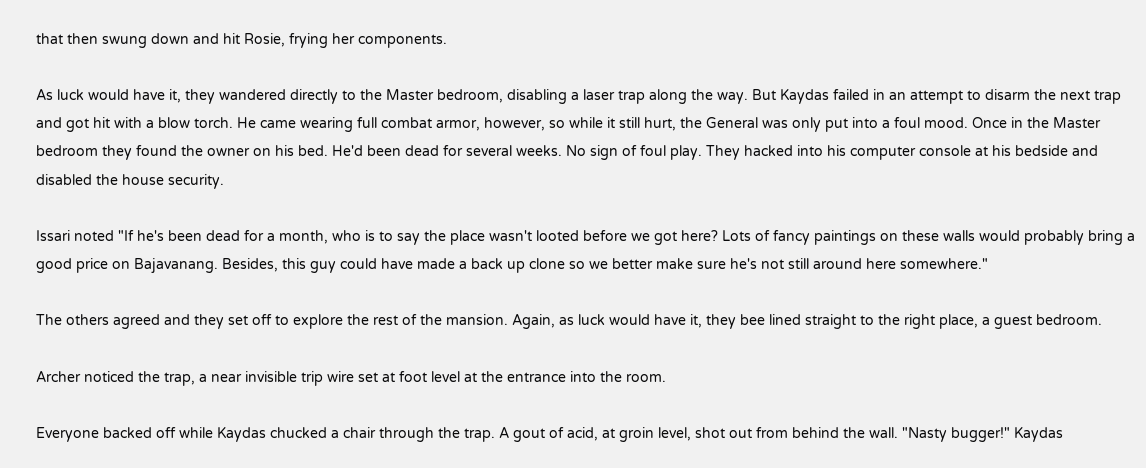that then swung down and hit Rosie, frying her components.

As luck would have it, they wandered directly to the Master bedroom, disabling a laser trap along the way. But Kaydas failed in an attempt to disarm the next trap and got hit with a blow torch. He came wearing full combat armor, however, so while it still hurt, the General was only put into a foul mood. Once in the Master bedroom they found the owner on his bed. He'd been dead for several weeks. No sign of foul play. They hacked into his computer console at his bedside and disabled the house security.

Issari noted "If he's been dead for a month, who is to say the place wasn't looted before we got here? Lots of fancy paintings on these walls would probably bring a good price on Bajavanang. Besides, this guy could have made a back up clone so we better make sure he's not still around here somewhere."

The others agreed and they set off to explore the rest of the mansion. Again, as luck would have it, they bee lined straight to the right place, a guest bedroom.

Archer noticed the trap, a near invisible trip wire set at foot level at the entrance into the room.

Everyone backed off while Kaydas chucked a chair through the trap. A gout of acid, at groin level, shot out from behind the wall. "Nasty bugger!" Kaydas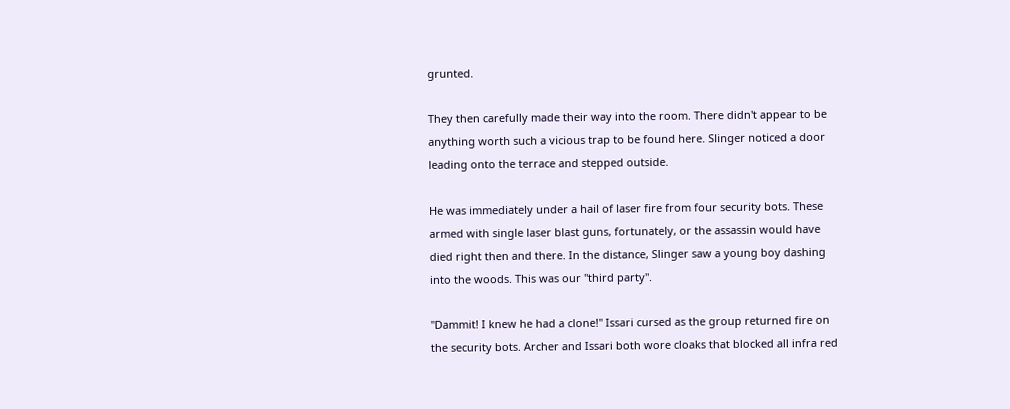grunted.

They then carefully made their way into the room. There didn't appear to be anything worth such a vicious trap to be found here. Slinger noticed a door leading onto the terrace and stepped outside.

He was immediately under a hail of laser fire from four security bots. These armed with single laser blast guns, fortunately, or the assassin would have died right then and there. In the distance, Slinger saw a young boy dashing into the woods. This was our "third party".

"Dammit! I knew he had a clone!" Issari cursed as the group returned fire on the security bots. Archer and Issari both wore cloaks that blocked all infra red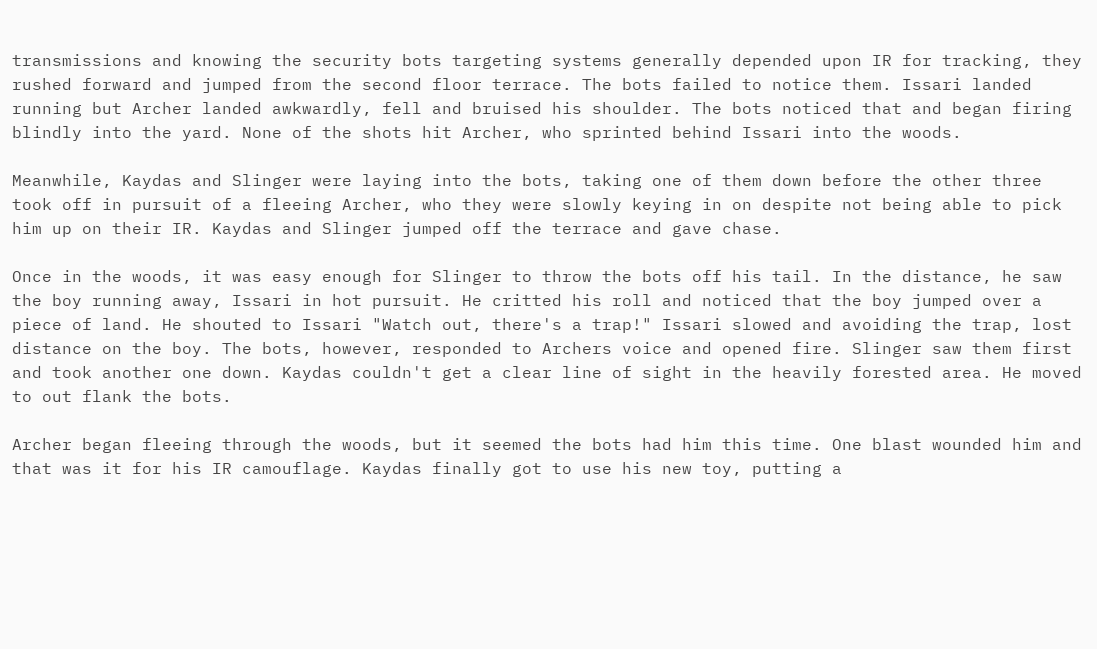transmissions and knowing the security bots targeting systems generally depended upon IR for tracking, they rushed forward and jumped from the second floor terrace. The bots failed to notice them. Issari landed running but Archer landed awkwardly, fell and bruised his shoulder. The bots noticed that and began firing blindly into the yard. None of the shots hit Archer, who sprinted behind Issari into the woods.

Meanwhile, Kaydas and Slinger were laying into the bots, taking one of them down before the other three took off in pursuit of a fleeing Archer, who they were slowly keying in on despite not being able to pick him up on their IR. Kaydas and Slinger jumped off the terrace and gave chase.

Once in the woods, it was easy enough for Slinger to throw the bots off his tail. In the distance, he saw the boy running away, Issari in hot pursuit. He critted his roll and noticed that the boy jumped over a piece of land. He shouted to Issari "Watch out, there's a trap!" Issari slowed and avoiding the trap, lost distance on the boy. The bots, however, responded to Archers voice and opened fire. Slinger saw them first and took another one down. Kaydas couldn't get a clear line of sight in the heavily forested area. He moved to out flank the bots.

Archer began fleeing through the woods, but it seemed the bots had him this time. One blast wounded him and that was it for his IR camouflage. Kaydas finally got to use his new toy, putting a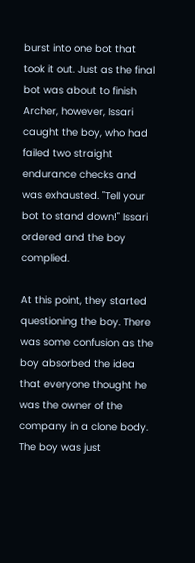burst into one bot that took it out. Just as the final bot was about to finish Archer, however, Issari caught the boy, who had failed two straight endurance checks and was exhausted. "Tell your bot to stand down!" Issari ordered and the boy complied.

At this point, they started questioning the boy. There was some confusion as the boy absorbed the idea that everyone thought he was the owner of the company in a clone body. The boy was just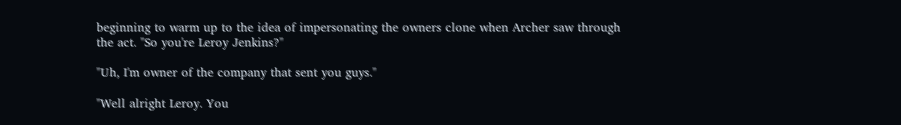beginning to warm up to the idea of impersonating the owners clone when Archer saw through the act. "So you're Leroy Jenkins?"

"Uh, I'm owner of the company that sent you guys."

"Well alright Leroy. You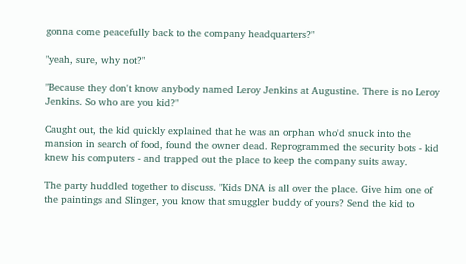gonna come peacefully back to the company headquarters?"

"yeah, sure, why not?"

"Because they don't know anybody named Leroy Jenkins at Augustine. There is no Leroy Jenkins. So who are you kid?"

Caught out, the kid quickly explained that he was an orphan who'd snuck into the mansion in search of food, found the owner dead. Reprogrammed the security bots - kid knew his computers - and trapped out the place to keep the company suits away.

The party huddled together to discuss. "Kids DNA is all over the place. Give him one of the paintings and Slinger, you know that smuggler buddy of yours? Send the kid to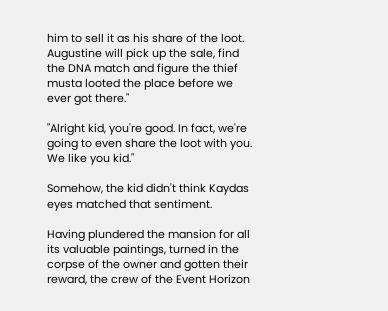him to sell it as his share of the loot. Augustine will pick up the sale, find the DNA match and figure the thief musta looted the place before we ever got there."

"Alright kid, you're good. In fact, we're going to even share the loot with you. We like you kid."

Somehow, the kid didn't think Kaydas eyes matched that sentiment.

Having plundered the mansion for all its valuable paintings, turned in the corpse of the owner and gotten their reward, the crew of the Event Horizon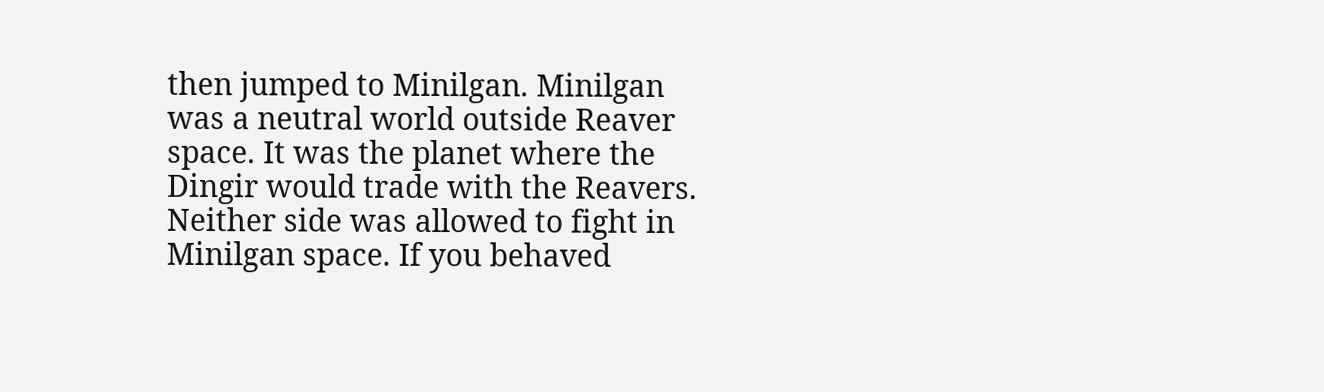then jumped to Minilgan. Minilgan was a neutral world outside Reaver space. It was the planet where the Dingir would trade with the Reavers. Neither side was allowed to fight in Minilgan space. If you behaved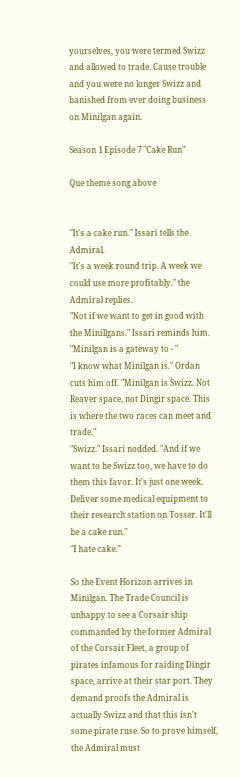yourselves, you were termed Swizz and allowed to trade. Cause trouble and you were no longer Swizz and banished from ever doing business on Minilgan again.

Season 1 Episode 7 "Cake Run"

Que theme song above


"It's a cake run." Issari tells the Admiral.
"It's a week round trip. A week we could use more profitably." the Admiral replies.
"Not if we want to get in good with the Minillgans." Issari reminds him. "Minilgan is a gateway to - "
"I know what Minilgan is." Ordan cuts him off. "Minilgan is Swizz. Not Reaver space, not Dingir space. This is where the two races can meet and trade."
"Swizz." Issari nodded. "And if we want to be Swizz too, we have to do them this favor. It's just one week. Deliver some medical equipment to their research station on Tosser. It'll be a cake run."
"I hate cake."

So the Event Horizon arrives in Minilgan. The Trade Council is unhappy to see a Corsair ship commanded by the former Admiral of the Corsair Fleet, a group of pirates infamous for raiding Dingir space, arrive at their star port. They demand proofs the Admiral is actually Swizz and that this isn't some pirate ruse. So to prove himself, the Admiral must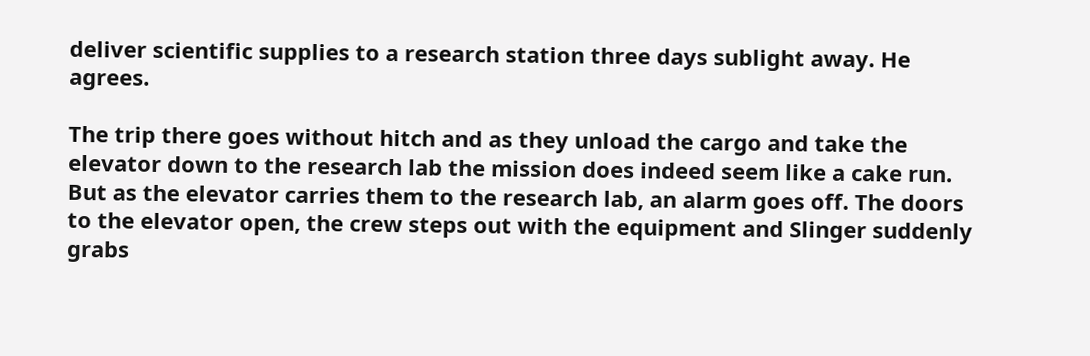deliver scientific supplies to a research station three days sublight away. He agrees.

The trip there goes without hitch and as they unload the cargo and take the elevator down to the research lab the mission does indeed seem like a cake run. But as the elevator carries them to the research lab, an alarm goes off. The doors to the elevator open, the crew steps out with the equipment and Slinger suddenly grabs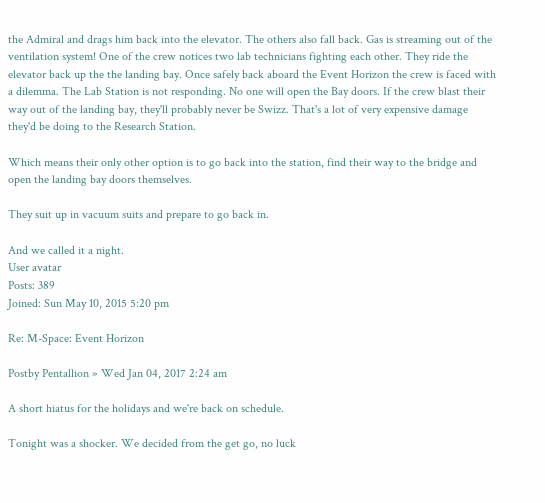the Admiral and drags him back into the elevator. The others also fall back. Gas is streaming out of the ventilation system! One of the crew notices two lab technicians fighting each other. They ride the elevator back up the the landing bay. Once safely back aboard the Event Horizon the crew is faced with a dilemma. The Lab Station is not responding. No one will open the Bay doors. If the crew blast their way out of the landing bay, they'll probably never be Swizz. That's a lot of very expensive damage they'd be doing to the Research Station.

Which means their only other option is to go back into the station, find their way to the bridge and open the landing bay doors themselves.

They suit up in vacuum suits and prepare to go back in.

And we called it a night.
User avatar
Posts: 389
Joined: Sun May 10, 2015 5:20 pm

Re: M-Space: Event Horizon

Postby Pentallion » Wed Jan 04, 2017 2:24 am

A short hiatus for the holidays and we're back on schedule.

Tonight was a shocker. We decided from the get go, no luck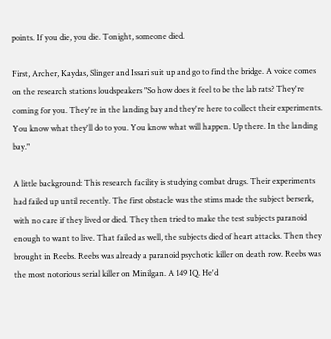points. If you die, you die. Tonight, someone died.

First, Archer, Kaydas, Slinger and Issari suit up and go to find the bridge. A voice comes on the research stations loudspeakers "So how does it feel to be the lab rats? They're coming for you. They're in the landing bay and they're here to collect their experiments. You know what they'll do to you. You know what will happen. Up there. In the landing bay."

A little background: This research facility is studying combat drugs. Their experiments had failed up until recently. The first obstacle was the stims made the subject berserk, with no care if they lived or died. They then tried to make the test subjects paranoid enough to want to live. That failed as well, the subjects died of heart attacks. Then they brought in Reebs. Reebs was already a paranoid psychotic killer on death row. Reebs was the most notorious serial killer on Minilgan. A 149 IQ. He'd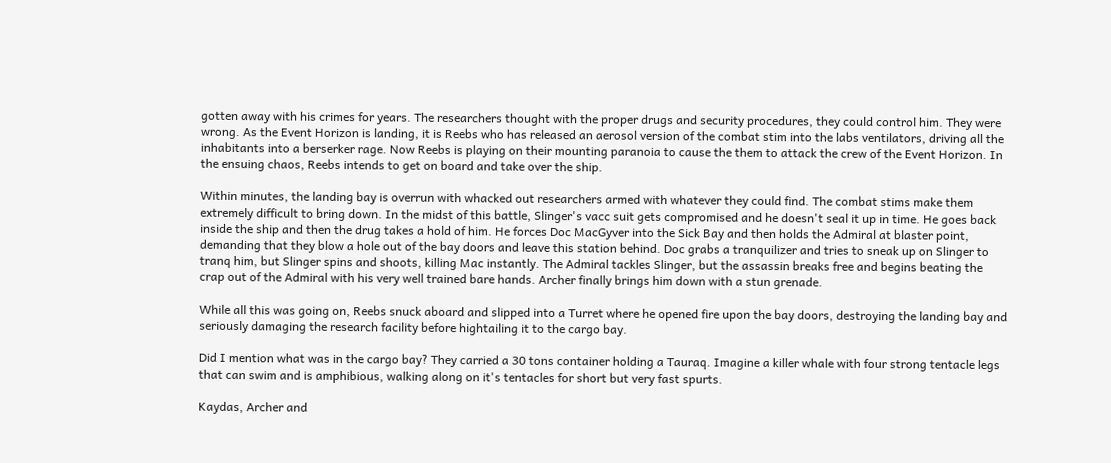gotten away with his crimes for years. The researchers thought with the proper drugs and security procedures, they could control him. They were wrong. As the Event Horizon is landing, it is Reebs who has released an aerosol version of the combat stim into the labs ventilators, driving all the inhabitants into a berserker rage. Now Reebs is playing on their mounting paranoia to cause the them to attack the crew of the Event Horizon. In the ensuing chaos, Reebs intends to get on board and take over the ship.

Within minutes, the landing bay is overrun with whacked out researchers armed with whatever they could find. The combat stims make them extremely difficult to bring down. In the midst of this battle, Slinger's vacc suit gets compromised and he doesn't seal it up in time. He goes back inside the ship and then the drug takes a hold of him. He forces Doc MacGyver into the Sick Bay and then holds the Admiral at blaster point, demanding that they blow a hole out of the bay doors and leave this station behind. Doc grabs a tranquilizer and tries to sneak up on Slinger to tranq him, but Slinger spins and shoots, killing Mac instantly. The Admiral tackles Slinger, but the assassin breaks free and begins beating the crap out of the Admiral with his very well trained bare hands. Archer finally brings him down with a stun grenade.

While all this was going on, Reebs snuck aboard and slipped into a Turret where he opened fire upon the bay doors, destroying the landing bay and seriously damaging the research facility before hightailing it to the cargo bay.

Did I mention what was in the cargo bay? They carried a 30 tons container holding a Tauraq. Imagine a killer whale with four strong tentacle legs that can swim and is amphibious, walking along on it's tentacles for short but very fast spurts.

Kaydas, Archer and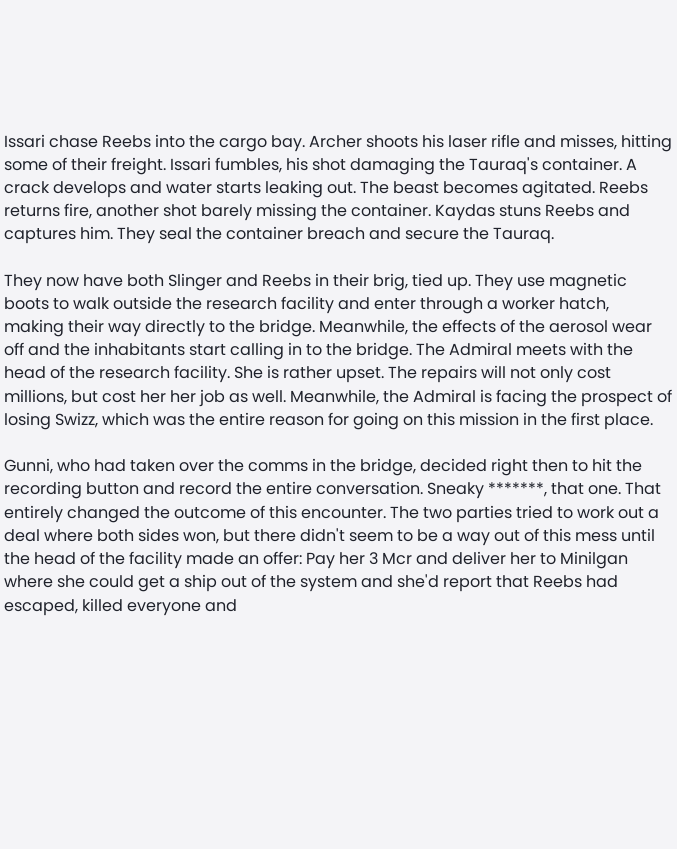Issari chase Reebs into the cargo bay. Archer shoots his laser rifle and misses, hitting some of their freight. Issari fumbles, his shot damaging the Tauraq's container. A crack develops and water starts leaking out. The beast becomes agitated. Reebs returns fire, another shot barely missing the container. Kaydas stuns Reebs and captures him. They seal the container breach and secure the Tauraq.

They now have both Slinger and Reebs in their brig, tied up. They use magnetic boots to walk outside the research facility and enter through a worker hatch, making their way directly to the bridge. Meanwhile, the effects of the aerosol wear off and the inhabitants start calling in to the bridge. The Admiral meets with the head of the research facility. She is rather upset. The repairs will not only cost millions, but cost her her job as well. Meanwhile, the Admiral is facing the prospect of losing Swizz, which was the entire reason for going on this mission in the first place.

Gunni, who had taken over the comms in the bridge, decided right then to hit the recording button and record the entire conversation. Sneaky *******, that one. That entirely changed the outcome of this encounter. The two parties tried to work out a deal where both sides won, but there didn't seem to be a way out of this mess until the head of the facility made an offer: Pay her 3 Mcr and deliver her to Minilgan where she could get a ship out of the system and she'd report that Reebs had escaped, killed everyone and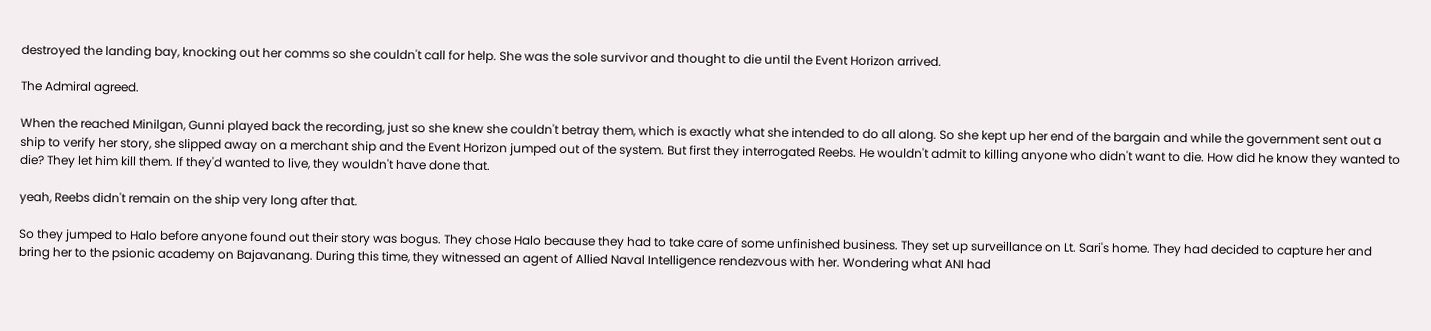destroyed the landing bay, knocking out her comms so she couldn't call for help. She was the sole survivor and thought to die until the Event Horizon arrived.

The Admiral agreed.

When the reached Minilgan, Gunni played back the recording, just so she knew she couldn't betray them, which is exactly what she intended to do all along. So she kept up her end of the bargain and while the government sent out a ship to verify her story, she slipped away on a merchant ship and the Event Horizon jumped out of the system. But first they interrogated Reebs. He wouldn't admit to killing anyone who didn't want to die. How did he know they wanted to die? They let him kill them. If they'd wanted to live, they wouldn't have done that.

yeah, Reebs didn't remain on the ship very long after that.

So they jumped to Halo before anyone found out their story was bogus. They chose Halo because they had to take care of some unfinished business. They set up surveillance on Lt. Sari's home. They had decided to capture her and bring her to the psionic academy on Bajavanang. During this time, they witnessed an agent of Allied Naval Intelligence rendezvous with her. Wondering what ANI had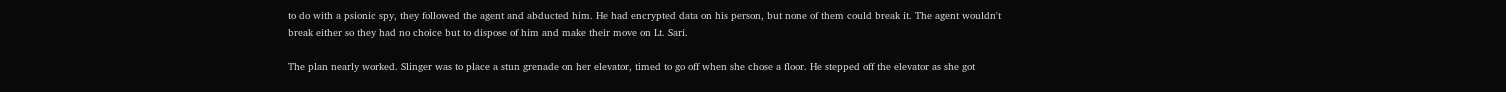to do with a psionic spy, they followed the agent and abducted him. He had encrypted data on his person, but none of them could break it. The agent wouldn't break either so they had no choice but to dispose of him and make their move on Lt. Sari.

The plan nearly worked. Slinger was to place a stun grenade on her elevator, timed to go off when she chose a floor. He stepped off the elevator as she got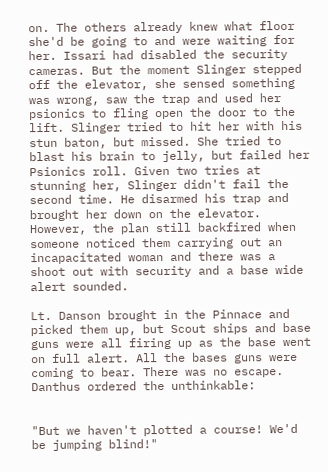on. The others already knew what floor she'd be going to and were waiting for her. Issari had disabled the security cameras. But the moment Slinger stepped off the elevator, she sensed something was wrong, saw the trap and used her psionics to fling open the door to the lift. Slinger tried to hit her with his stun baton, but missed. She tried to blast his brain to jelly, but failed her Psionics roll. Given two tries at stunning her, Slinger didn't fail the second time. He disarmed his trap and brought her down on the elevator. However, the plan still backfired when someone noticed them carrying out an incapacitated woman and there was a shoot out with security and a base wide alert sounded.

Lt. Danson brought in the Pinnace and picked them up, but Scout ships and base guns were all firing up as the base went on full alert. All the bases guns were coming to bear. There was no escape. Danthus ordered the unthinkable:


"But we haven't plotted a course! We'd be jumping blind!"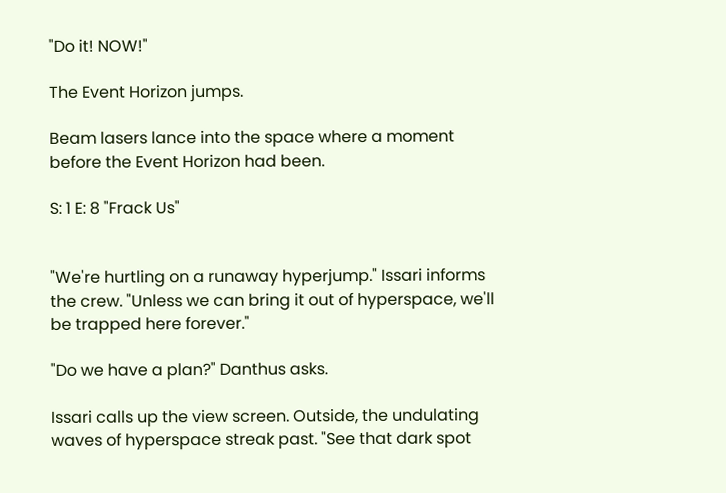"Do it! NOW!"

The Event Horizon jumps.

Beam lasers lance into the space where a moment before the Event Horizon had been.

S: 1 E: 8 "Frack Us"


"We're hurtling on a runaway hyperjump." Issari informs the crew. "Unless we can bring it out of hyperspace, we'll be trapped here forever."

"Do we have a plan?" Danthus asks.

Issari calls up the view screen. Outside, the undulating waves of hyperspace streak past. "See that dark spot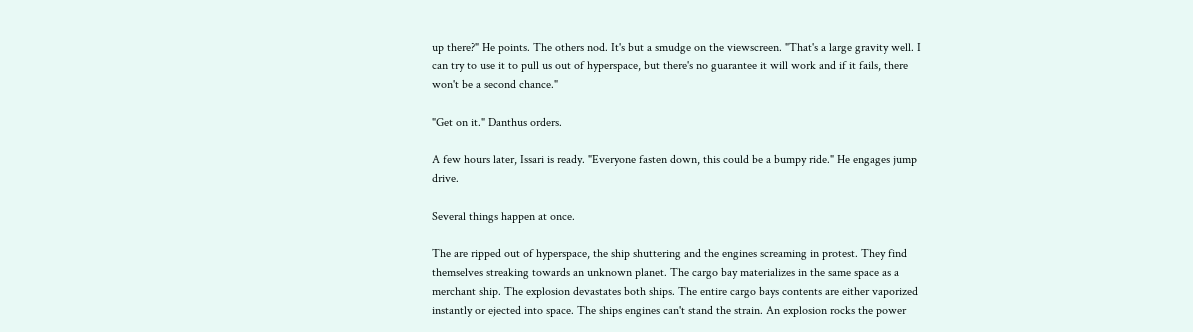up there?" He points. The others nod. It's but a smudge on the viewscreen. "That's a large gravity well. I can try to use it to pull us out of hyperspace, but there's no guarantee it will work and if it fails, there won't be a second chance."

"Get on it." Danthus orders.

A few hours later, Issari is ready. "Everyone fasten down, this could be a bumpy ride." He engages jump drive.

Several things happen at once.

The are ripped out of hyperspace, the ship shuttering and the engines screaming in protest. They find themselves streaking towards an unknown planet. The cargo bay materializes in the same space as a merchant ship. The explosion devastates both ships. The entire cargo bays contents are either vaporized instantly or ejected into space. The ships engines can't stand the strain. An explosion rocks the power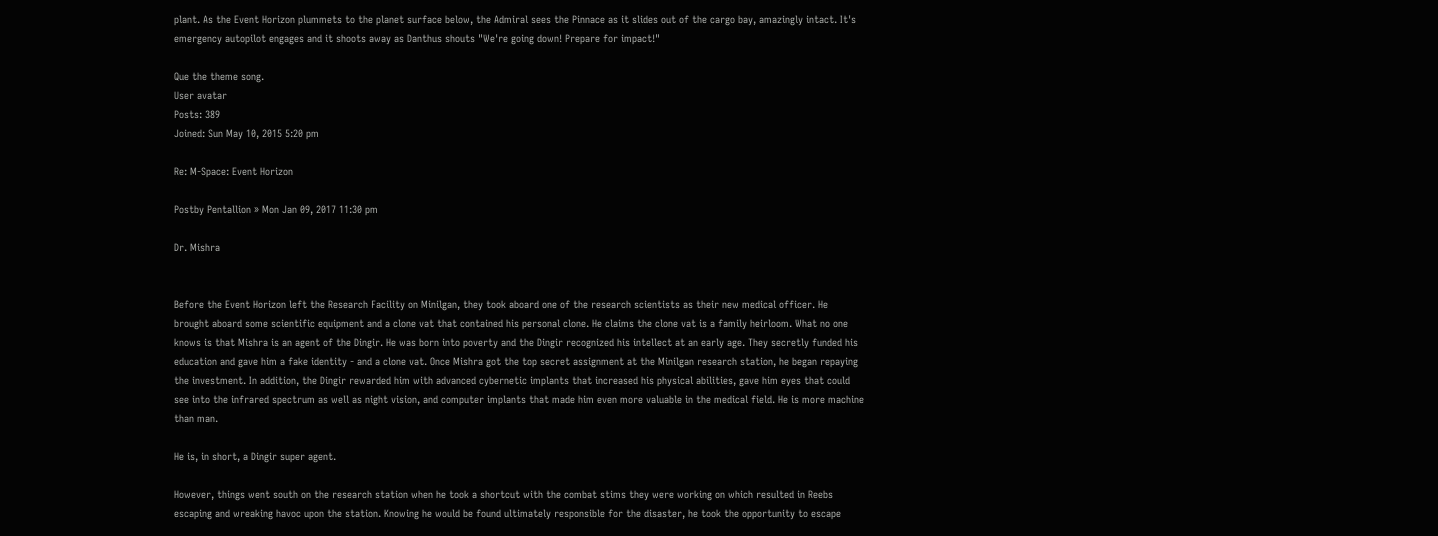plant. As the Event Horizon plummets to the planet surface below, the Admiral sees the Pinnace as it slides out of the cargo bay, amazingly intact. It's emergency autopilot engages and it shoots away as Danthus shouts "We're going down! Prepare for impact!"

Que the theme song.
User avatar
Posts: 389
Joined: Sun May 10, 2015 5:20 pm

Re: M-Space: Event Horizon

Postby Pentallion » Mon Jan 09, 2017 11:30 pm

Dr. Mishra


Before the Event Horizon left the Research Facility on Minilgan, they took aboard one of the research scientists as their new medical officer. He brought aboard some scientific equipment and a clone vat that contained his personal clone. He claims the clone vat is a family heirloom. What no one knows is that Mishra is an agent of the Dingir. He was born into poverty and the Dingir recognized his intellect at an early age. They secretly funded his education and gave him a fake identity - and a clone vat. Once Mishra got the top secret assignment at the Minilgan research station, he began repaying the investment. In addition, the Dingir rewarded him with advanced cybernetic implants that increased his physical abilities, gave him eyes that could see into the infrared spectrum as well as night vision, and computer implants that made him even more valuable in the medical field. He is more machine than man.

He is, in short, a Dingir super agent.

However, things went south on the research station when he took a shortcut with the combat stims they were working on which resulted in Reebs escaping and wreaking havoc upon the station. Knowing he would be found ultimately responsible for the disaster, he took the opportunity to escape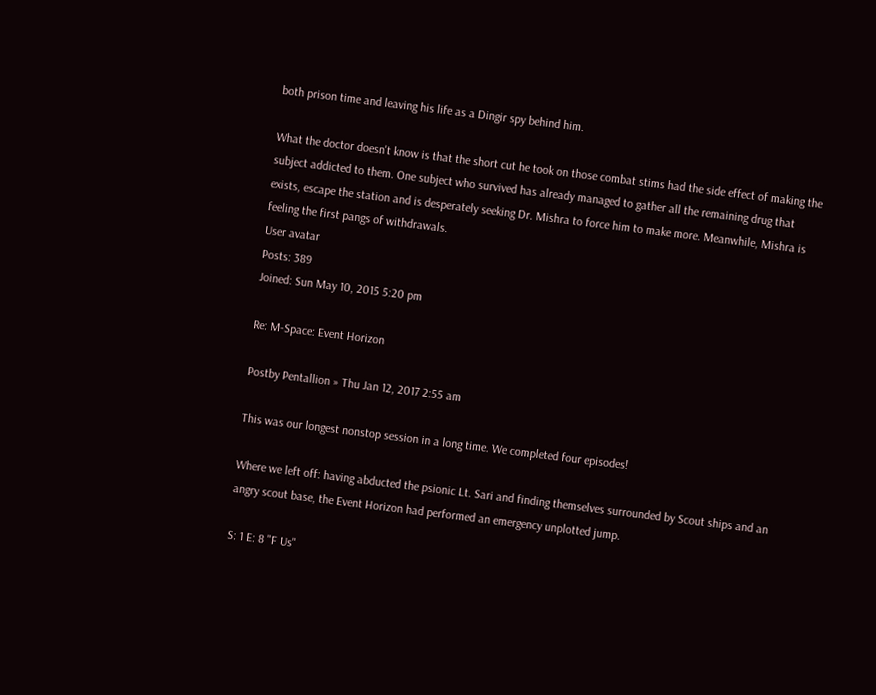both prison time and leaving his life as a Dingir spy behind him.

What the doctor doesn't know is that the short cut he took on those combat stims had the side effect of making the subject addicted to them. One subject who survived has already managed to gather all the remaining drug that exists, escape the station and is desperately seeking Dr. Mishra to force him to make more. Meanwhile, Mishra is feeling the first pangs of withdrawals.
User avatar
Posts: 389
Joined: Sun May 10, 2015 5:20 pm

Re: M-Space: Event Horizon

Postby Pentallion » Thu Jan 12, 2017 2:55 am

This was our longest nonstop session in a long time. We completed four episodes!

Where we left off: having abducted the psionic Lt. Sari and finding themselves surrounded by Scout ships and an angry scout base, the Event Horizon had performed an emergency unplotted jump.

S: 1 E: 8 "F Us"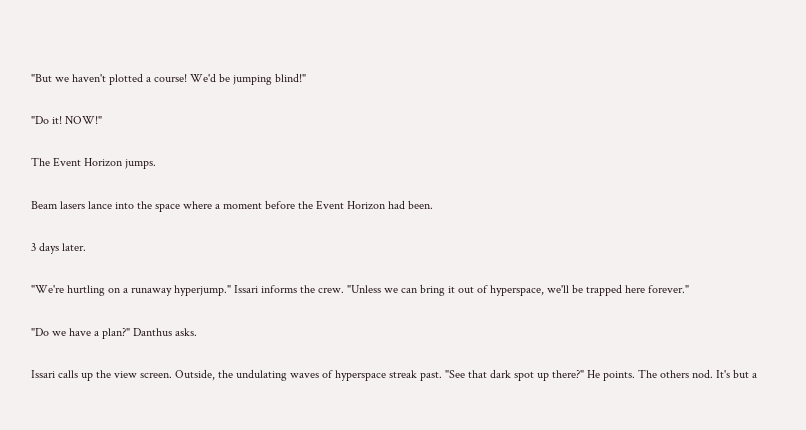"But we haven't plotted a course! We'd be jumping blind!"

"Do it! NOW!"

The Event Horizon jumps.

Beam lasers lance into the space where a moment before the Event Horizon had been.

3 days later.

"We're hurtling on a runaway hyperjump." Issari informs the crew. "Unless we can bring it out of hyperspace, we'll be trapped here forever."

"Do we have a plan?" Danthus asks.

Issari calls up the view screen. Outside, the undulating waves of hyperspace streak past. "See that dark spot up there?" He points. The others nod. It's but a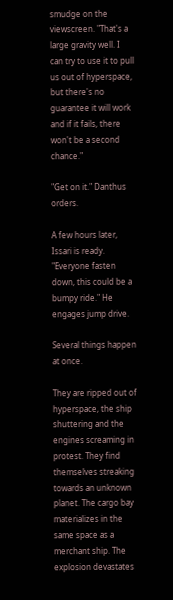smudge on the viewscreen. "That's a large gravity well. I can try to use it to pull us out of hyperspace, but there's no guarantee it will work and if it fails, there won't be a second chance."

"Get on it." Danthus orders.

A few hours later, Issari is ready. "Everyone fasten down, this could be a bumpy ride." He engages jump drive.

Several things happen at once.

They are ripped out of hyperspace, the ship shuttering and the engines screaming in protest. They find themselves streaking towards an unknown planet. The cargo bay materializes in the same space as a merchant ship. The explosion devastates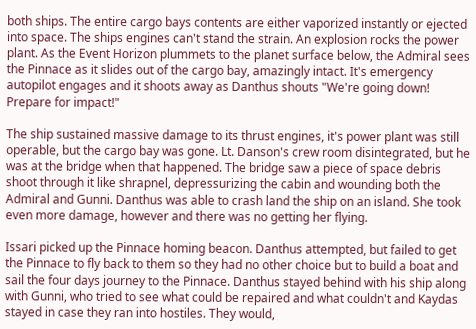both ships. The entire cargo bays contents are either vaporized instantly or ejected into space. The ships engines can't stand the strain. An explosion rocks the power plant. As the Event Horizon plummets to the planet surface below, the Admiral sees the Pinnace as it slides out of the cargo bay, amazingly intact. It's emergency autopilot engages and it shoots away as Danthus shouts "We're going down! Prepare for impact!"

The ship sustained massive damage to its thrust engines, it's power plant was still operable, but the cargo bay was gone. Lt. Danson's crew room disintegrated, but he was at the bridge when that happened. The bridge saw a piece of space debris shoot through it like shrapnel, depressurizing the cabin and wounding both the Admiral and Gunni. Danthus was able to crash land the ship on an island. She took even more damage, however and there was no getting her flying.

Issari picked up the Pinnace homing beacon. Danthus attempted, but failed to get the Pinnace to fly back to them so they had no other choice but to build a boat and sail the four days journey to the Pinnace. Danthus stayed behind with his ship along with Gunni, who tried to see what could be repaired and what couldn't and Kaydas stayed in case they ran into hostiles. They would,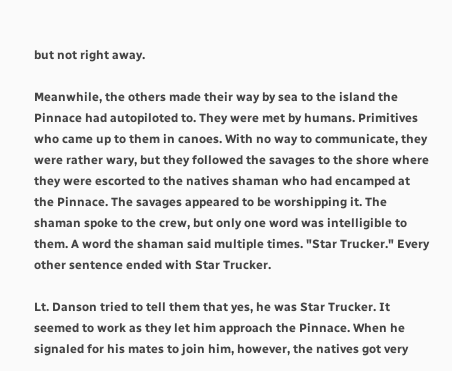but not right away.

Meanwhile, the others made their way by sea to the island the Pinnace had autopiloted to. They were met by humans. Primitives who came up to them in canoes. With no way to communicate, they were rather wary, but they followed the savages to the shore where they were escorted to the natives shaman who had encamped at the Pinnace. The savages appeared to be worshipping it. The shaman spoke to the crew, but only one word was intelligible to them. A word the shaman said multiple times. "Star Trucker." Every other sentence ended with Star Trucker.

Lt. Danson tried to tell them that yes, he was Star Trucker. It seemed to work as they let him approach the Pinnace. When he signaled for his mates to join him, however, the natives got very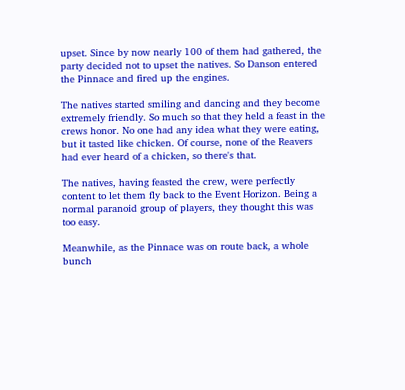upset. Since by now nearly 100 of them had gathered, the party decided not to upset the natives. So Danson entered the Pinnace and fired up the engines.

The natives started smiling and dancing and they become extremely friendly. So much so that they held a feast in the crews honor. No one had any idea what they were eating, but it tasted like chicken. Of course, none of the Reavers had ever heard of a chicken, so there's that.

The natives, having feasted the crew, were perfectly content to let them fly back to the Event Horizon. Being a normal paranoid group of players, they thought this was too easy.

Meanwhile, as the Pinnace was on route back, a whole bunch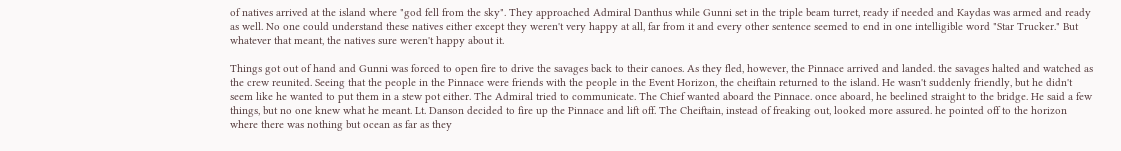of natives arrived at the island where "god fell from the sky". They approached Admiral Danthus while Gunni set in the triple beam turret, ready if needed and Kaydas was armed and ready as well. No one could understand these natives either except they weren't very happy at all, far from it and every other sentence seemed to end in one intelligible word "Star Trucker." But whatever that meant, the natives sure weren't happy about it.

Things got out of hand and Gunni was forced to open fire to drive the savages back to their canoes. As they fled, however, the Pinnace arrived and landed. the savages halted and watched as the crew reunited. Seeing that the people in the Pinnace were friends with the people in the Event Horizon, the cheiftain returned to the island. He wasn't suddenly friendly, but he didn't seem like he wanted to put them in a stew pot either. The Admiral tried to communicate. The Chief wanted aboard the Pinnace. once aboard, he beelined straight to the bridge. He said a few things, but no one knew what he meant. Lt. Danson decided to fire up the Pinnace and lift off. The Cheiftain, instead of freaking out, looked more assured. he pointed off to the horizon where there was nothing but ocean as far as they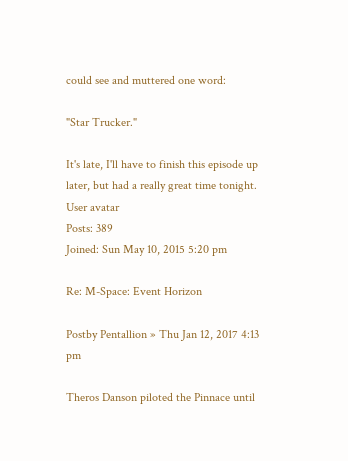could see and muttered one word:

"Star Trucker."

It's late, I'll have to finish this episode up later, but had a really great time tonight.
User avatar
Posts: 389
Joined: Sun May 10, 2015 5:20 pm

Re: M-Space: Event Horizon

Postby Pentallion » Thu Jan 12, 2017 4:13 pm

Theros Danson piloted the Pinnace until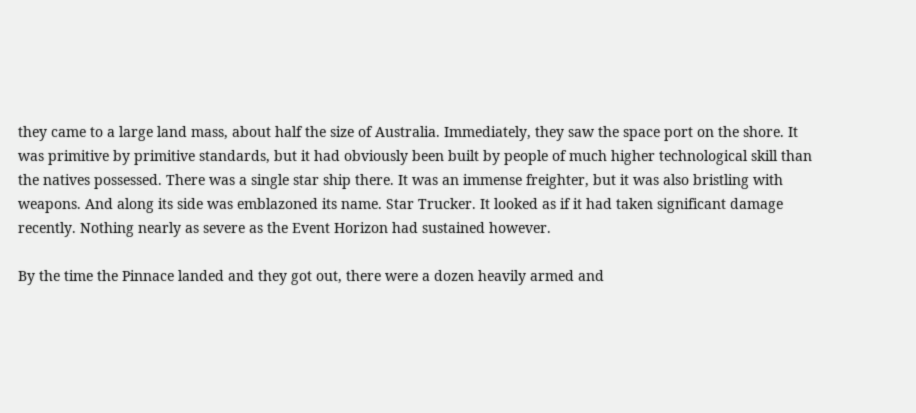they came to a large land mass, about half the size of Australia. Immediately, they saw the space port on the shore. It was primitive by primitive standards, but it had obviously been built by people of much higher technological skill than the natives possessed. There was a single star ship there. It was an immense freighter, but it was also bristling with weapons. And along its side was emblazoned its name. Star Trucker. It looked as if it had taken significant damage recently. Nothing nearly as severe as the Event Horizon had sustained however.

By the time the Pinnace landed and they got out, there were a dozen heavily armed and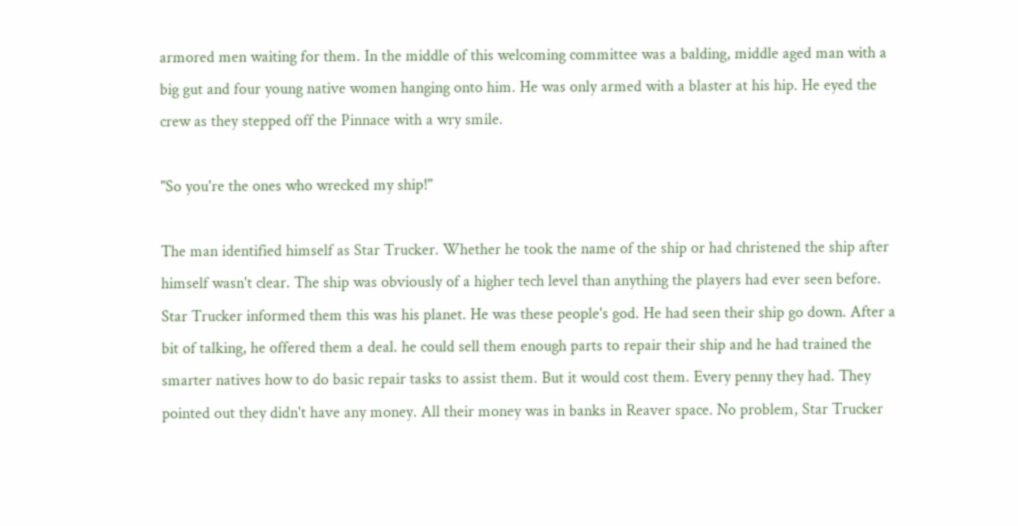armored men waiting for them. In the middle of this welcoming committee was a balding, middle aged man with a big gut and four young native women hanging onto him. He was only armed with a blaster at his hip. He eyed the crew as they stepped off the Pinnace with a wry smile.

"So you're the ones who wrecked my ship!"

The man identified himself as Star Trucker. Whether he took the name of the ship or had christened the ship after himself wasn't clear. The ship was obviously of a higher tech level than anything the players had ever seen before. Star Trucker informed them this was his planet. He was these people's god. He had seen their ship go down. After a bit of talking, he offered them a deal. he could sell them enough parts to repair their ship and he had trained the smarter natives how to do basic repair tasks to assist them. But it would cost them. Every penny they had. They pointed out they didn't have any money. All their money was in banks in Reaver space. No problem, Star Trucker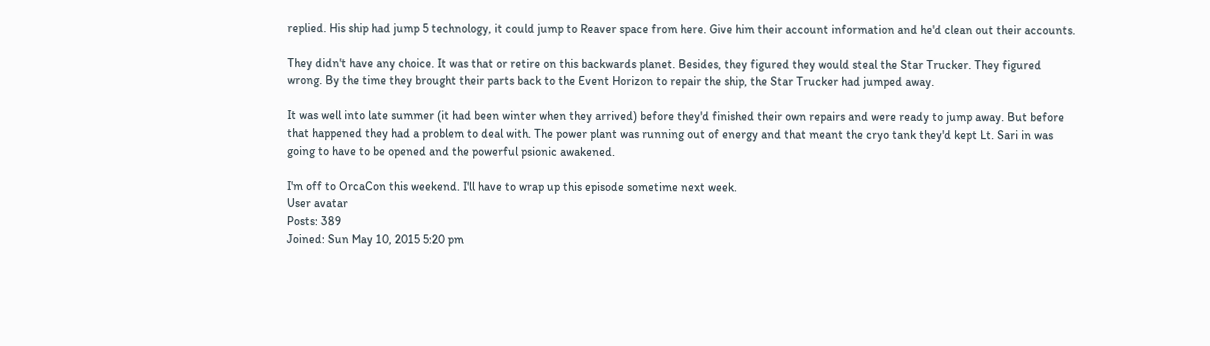replied. His ship had jump 5 technology, it could jump to Reaver space from here. Give him their account information and he'd clean out their accounts.

They didn't have any choice. It was that or retire on this backwards planet. Besides, they figured they would steal the Star Trucker. They figured wrong. By the time they brought their parts back to the Event Horizon to repair the ship, the Star Trucker had jumped away.

It was well into late summer (it had been winter when they arrived) before they'd finished their own repairs and were ready to jump away. But before that happened they had a problem to deal with. The power plant was running out of energy and that meant the cryo tank they'd kept Lt. Sari in was going to have to be opened and the powerful psionic awakened.

I'm off to OrcaCon this weekend. I'll have to wrap up this episode sometime next week.
User avatar
Posts: 389
Joined: Sun May 10, 2015 5:20 pm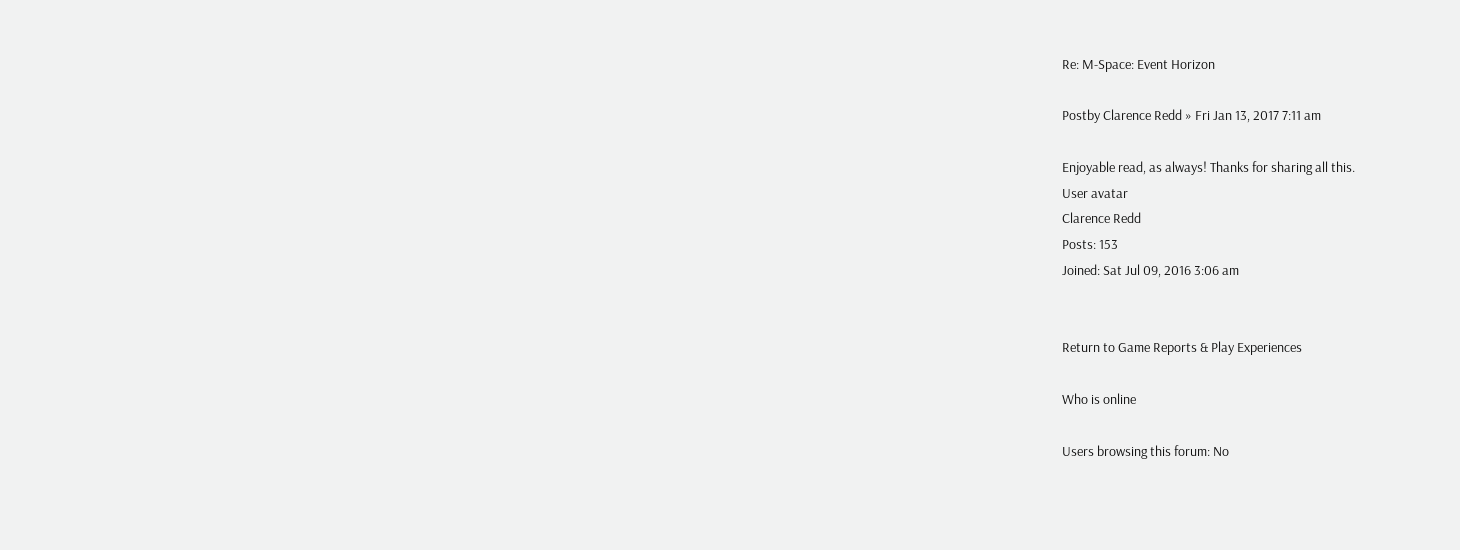Re: M-Space: Event Horizon

Postby Clarence Redd » Fri Jan 13, 2017 7:11 am

Enjoyable read, as always! Thanks for sharing all this.
User avatar
Clarence Redd
Posts: 153
Joined: Sat Jul 09, 2016 3:06 am


Return to Game Reports & Play Experiences

Who is online

Users browsing this forum: No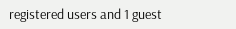registered users and 1 guest